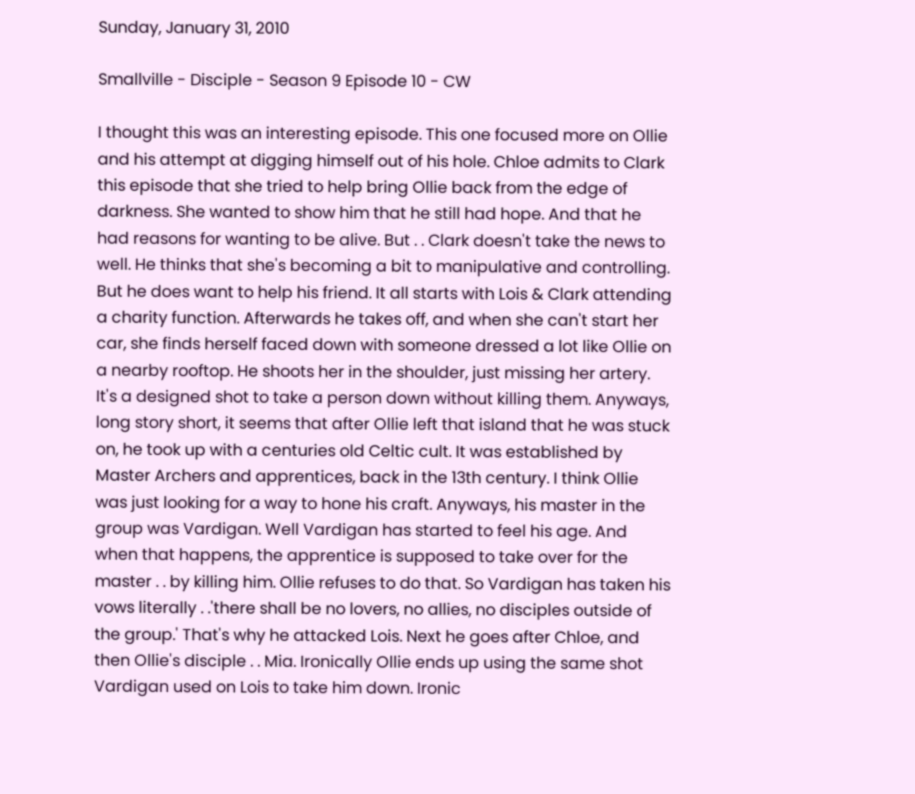Sunday, January 31, 2010

Smallville - Disciple - Season 9 Episode 10 - CW

I thought this was an interesting episode. This one focused more on Ollie and his attempt at digging himself out of his hole. Chloe admits to Clark this episode that she tried to help bring Ollie back from the edge of darkness. She wanted to show him that he still had hope. And that he had reasons for wanting to be alive. But . . Clark doesn't take the news to well. He thinks that she's becoming a bit to manipulative and controlling. But he does want to help his friend. It all starts with Lois & Clark attending a charity function. Afterwards he takes off, and when she can't start her car, she finds herself faced down with someone dressed a lot like Ollie on a nearby rooftop. He shoots her in the shoulder, just missing her artery. It's a designed shot to take a person down without killing them. Anyways, long story short, it seems that after Ollie left that island that he was stuck on, he took up with a centuries old Celtic cult. It was established by Master Archers and apprentices, back in the 13th century. I think Ollie was just looking for a way to hone his craft. Anyways, his master in the group was Vardigan. Well Vardigan has started to feel his age. And when that happens, the apprentice is supposed to take over for the master . . by killing him. Ollie refuses to do that. So Vardigan has taken his vows literally . .'there shall be no lovers, no allies, no disciples outside of the group.' That's why he attacked Lois. Next he goes after Chloe, and then Ollie's disciple . . Mia. Ironically Ollie ends up using the same shot Vardigan used on Lois to take him down. Ironic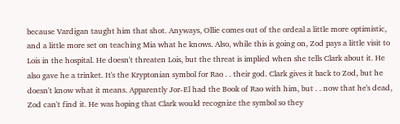because Vardigan taught him that shot. Anyways, Ollie comes out of the ordeal a little more optimistic, and a little more set on teaching Mia what he knows. Also, while this is going on, Zod pays a little visit to Lois in the hospital. He doesn't threaten Lois, but the threat is implied when she tells Clark about it. He also gave he a trinket. It's the Kryptonian symbol for Rao . . their god. Clark gives it back to Zod, but he doesn't know what it means. Apparently Jor-El had the Book of Rao with him, but . . now that he's dead, Zod can't find it. He was hoping that Clark would recognize the symbol so they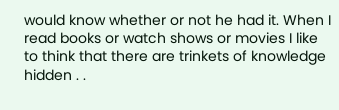would know whether or not he had it. When I read books or watch shows or movies I like to think that there are trinkets of knowledge hidden . .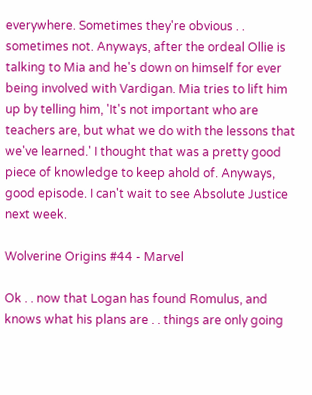everywhere. Sometimes they're obvious . . sometimes not. Anyways, after the ordeal Ollie is talking to Mia and he's down on himself for ever being involved with Vardigan. Mia tries to lift him up by telling him, 'It's not important who are teachers are, but what we do with the lessons that we've learned.' I thought that was a pretty good piece of knowledge to keep ahold of. Anyways, good episode. I can't wait to see Absolute Justice next week.

Wolverine Origins #44 - Marvel

Ok . . now that Logan has found Romulus, and knows what his plans are . . things are only going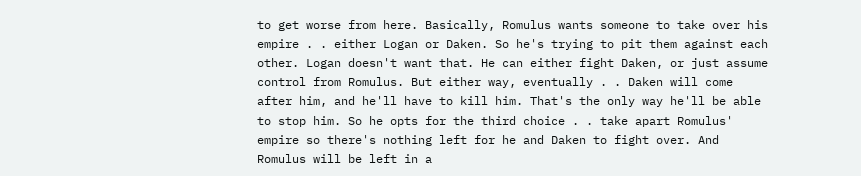to get worse from here. Basically, Romulus wants someone to take over his empire . . either Logan or Daken. So he's trying to pit them against each other. Logan doesn't want that. He can either fight Daken, or just assume control from Romulus. But either way, eventually . . Daken will come after him, and he'll have to kill him. That's the only way he'll be able to stop him. So he opts for the third choice . . take apart Romulus' empire so there's nothing left for he and Daken to fight over. And Romulus will be left in a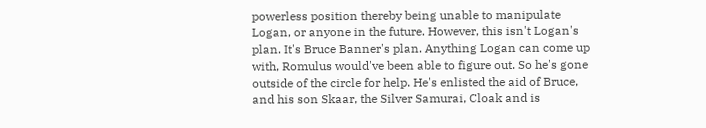powerless position thereby being unable to manipulate Logan, or anyone in the future. However, this isn't Logan's plan. It's Bruce Banner's plan. Anything Logan can come up with, Romulus would've been able to figure out. So he's gone outside of the circle for help. He's enlisted the aid of Bruce, and his son Skaar, the Silver Samurai, Cloak and is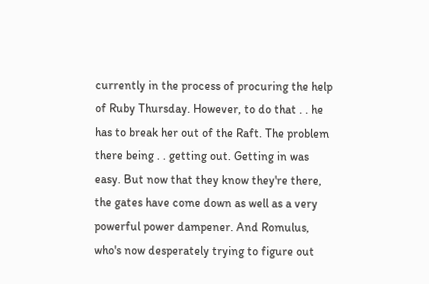currently in the process of procuring the help of Ruby Thursday. However, to do that . . he has to break her out of the Raft. The problem there being . . getting out. Getting in was easy. But now that they know they're there, the gates have come down as well as a very powerful power dampener. And Romulus, who's now desperately trying to figure out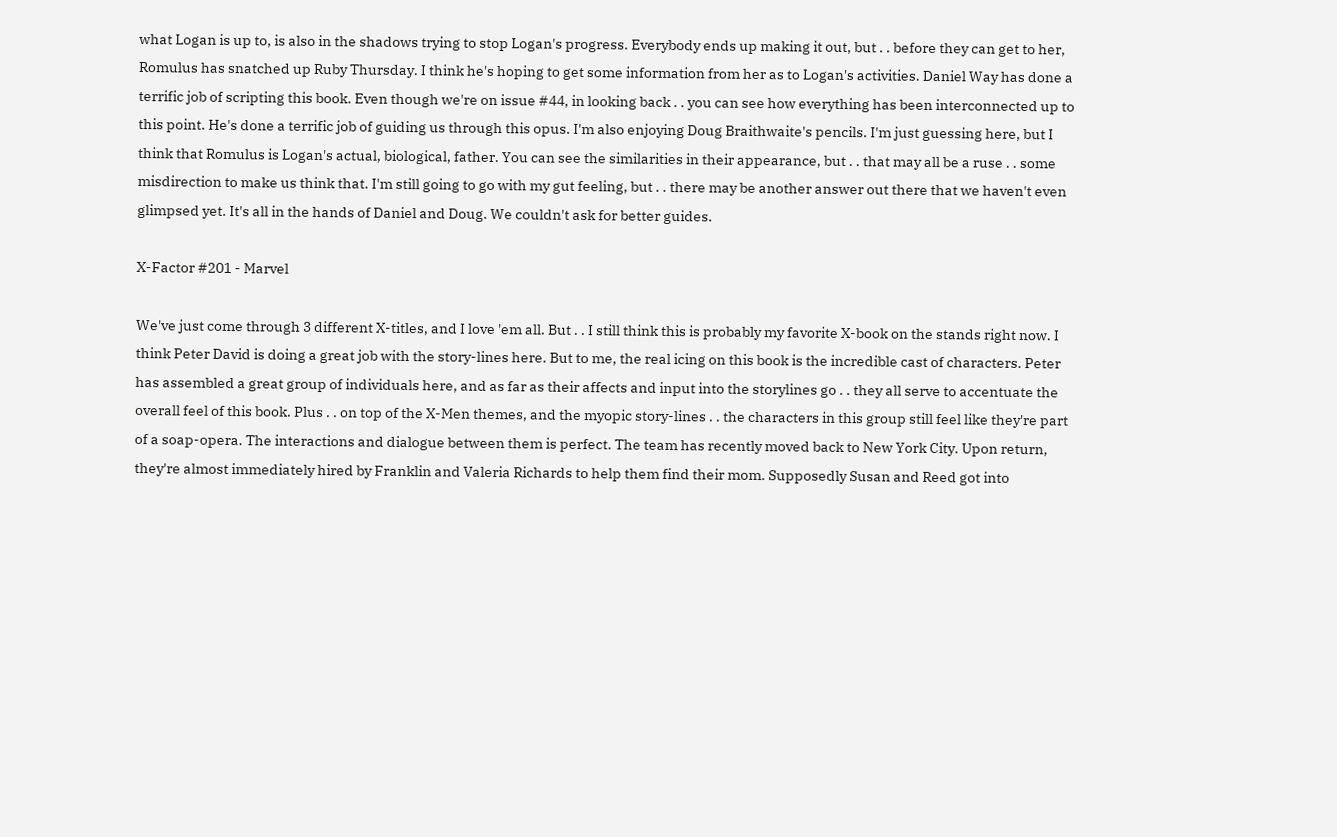what Logan is up to, is also in the shadows trying to stop Logan's progress. Everybody ends up making it out, but . . before they can get to her, Romulus has snatched up Ruby Thursday. I think he's hoping to get some information from her as to Logan's activities. Daniel Way has done a terrific job of scripting this book. Even though we're on issue #44, in looking back . . you can see how everything has been interconnected up to this point. He's done a terrific job of guiding us through this opus. I'm also enjoying Doug Braithwaite's pencils. I'm just guessing here, but I think that Romulus is Logan's actual, biological, father. You can see the similarities in their appearance, but . . that may all be a ruse . . some misdirection to make us think that. I'm still going to go with my gut feeling, but . . there may be another answer out there that we haven't even glimpsed yet. It's all in the hands of Daniel and Doug. We couldn't ask for better guides.

X-Factor #201 - Marvel

We've just come through 3 different X-titles, and I love 'em all. But . . I still think this is probably my favorite X-book on the stands right now. I think Peter David is doing a great job with the story-lines here. But to me, the real icing on this book is the incredible cast of characters. Peter has assembled a great group of individuals here, and as far as their affects and input into the storylines go . . they all serve to accentuate the overall feel of this book. Plus . . on top of the X-Men themes, and the myopic story-lines . . the characters in this group still feel like they're part of a soap-opera. The interactions and dialogue between them is perfect. The team has recently moved back to New York City. Upon return, they're almost immediately hired by Franklin and Valeria Richards to help them find their mom. Supposedly Susan and Reed got into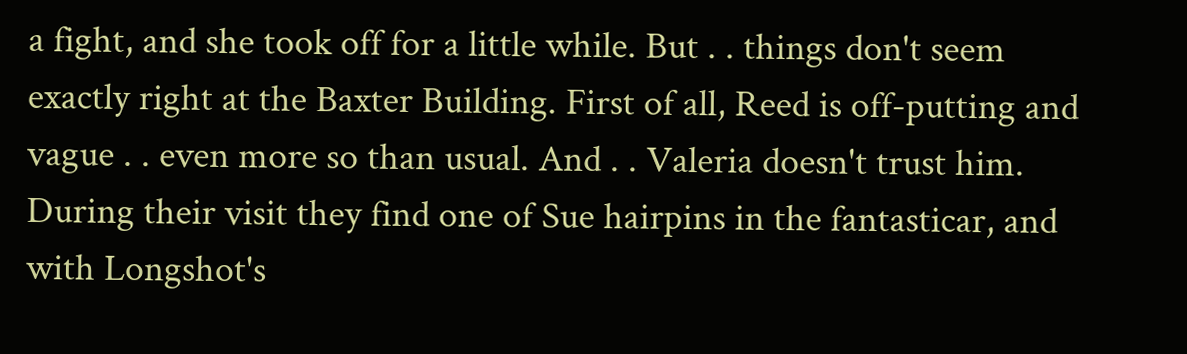a fight, and she took off for a little while. But . . things don't seem exactly right at the Baxter Building. First of all, Reed is off-putting and vague . . even more so than usual. And . . Valeria doesn't trust him. During their visit they find one of Sue hairpins in the fantasticar, and with Longshot's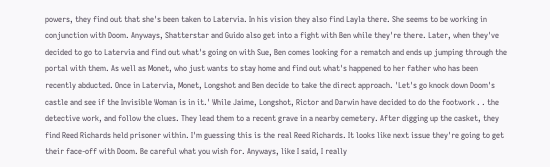powers, they find out that she's been taken to Latervia. In his vision they also find Layla there. She seems to be working in conjunction with Doom. Anyways, Shatterstar and Guido also get into a fight with Ben while they're there. Later, when they've decided to go to Latervia and find out what's going on with Sue, Ben comes looking for a rematch and ends up jumping through the portal with them. As well as Monet, who just wants to stay home and find out what's happened to her father who has been recently abducted. Once in Latervia, Monet, Longshot and Ben decide to take the direct approach. 'Let's go knock down Doom's castle and see if the Invisible Woman is in it.' While Jaime, Longshot, Rictor and Darwin have decided to do the footwork . . the detective work, and follow the clues. They lead them to a recent grave in a nearby cemetery. After digging up the casket, they find Reed Richards held prisoner within. I'm guessing this is the real Reed Richards. It looks like next issue they're going to get their face-off with Doom. Be careful what you wish for. Anyways, like I said, I really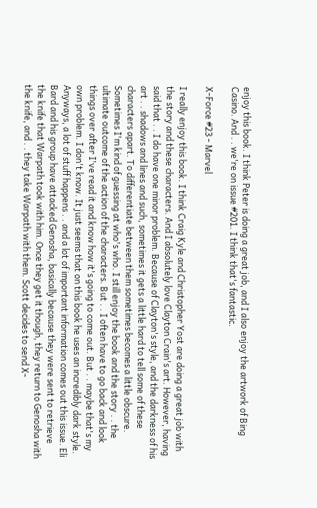enjoy this book. I think Peter is doing a great job, and I also enjoy the artwork of Bing Casino. And . . we're on issue #201. I think that's fantastic.

X-Force #23 - Marvel

I really enjoy this book. I think Craig Kyle and Christopher Yost are doing a great job with the story and these characters. And I absolutely love Clayton Crain's art. However, having said that . . I do have one minor problem. Because of Clayton's style, and the darkness of his art . . shadows and lines and such, sometimes it gets a little hard to tell some of these characters apart. To differentiate between them sometimes becomes a little obscure. Sometimes I'm kind of guessing at who's who. I still enjoy the book and the story . . the ultimate outcome of the action of the characters. But . . I often have to go back and look things over after I've read it and know how it's going to come out. But . . maybe that's my own problem. I don't know. It just seems that on this book he uses an incredibly dark style. Anyways, a lot of stuff happens . . and a lot of important information comes out this issue. Eli Bard and his group have attacked Genosha, basically because they were sent to retrieve the knife that Warpath took with him. Once they get it though, they return to Genosha with the knife, and . . they take Warpath with them. Scott decides to send X-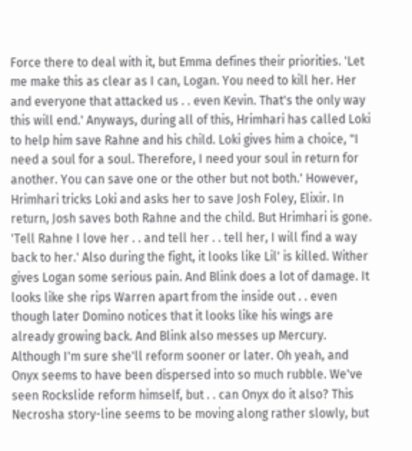Force there to deal with it, but Emma defines their priorities. 'Let me make this as clear as I can, Logan. You need to kill her. Her and everyone that attacked us . . even Kevin. That's the only way this will end.' Anyways, during all of this, Hrimhari has called Loki to help him save Rahne and his child. Loki gives him a choice, "I need a soul for a soul. Therefore, I need your soul in return for another. You can save one or the other but not both.' However, Hrimhari tricks Loki and asks her to save Josh Foley, Elixir. In return, Josh saves both Rahne and the child. But Hrimhari is gone. 'Tell Rahne I love her . . and tell her . . tell her, I will find a way back to her.' Also during the fight, it looks like Lil' is killed. Wither gives Logan some serious pain. And Blink does a lot of damage. It looks like she rips Warren apart from the inside out . . even though later Domino notices that it looks like his wings are already growing back. And Blink also messes up Mercury. Although I'm sure she'll reform sooner or later. Oh yeah, and Onyx seems to have been dispersed into so much rubble. We've seen Rockslide reform himself, but . . can Onyx do it also? This Necrosha story-line seems to be moving along rather slowly, but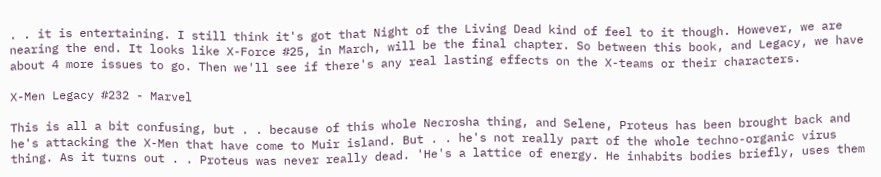. . it is entertaining. I still think it's got that Night of the Living Dead kind of feel to it though. However, we are nearing the end. It looks like X-Force #25, in March, will be the final chapter. So between this book, and Legacy, we have about 4 more issues to go. Then we'll see if there's any real lasting effects on the X-teams or their characters.

X-Men Legacy #232 - Marvel

This is all a bit confusing, but . . because of this whole Necrosha thing, and Selene, Proteus has been brought back and he's attacking the X-Men that have come to Muir island. But . . he's not really part of the whole techno-organic virus thing. As it turns out . . Proteus was never really dead. 'He's a lattice of energy. He inhabits bodies briefly, uses them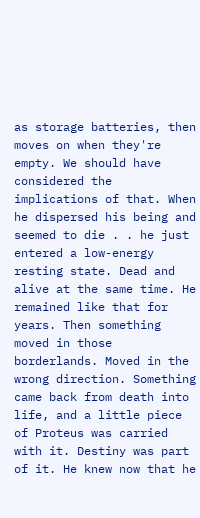as storage batteries, then moves on when they're empty. We should have considered the implications of that. When he dispersed his being and seemed to die . . he just entered a low-energy resting state. Dead and alive at the same time. He remained like that for years. Then something moved in those borderlands. Moved in the wrong direction. Something came back from death into life, and a little piece of Proteus was carried with it. Destiny was part of it. He knew now that he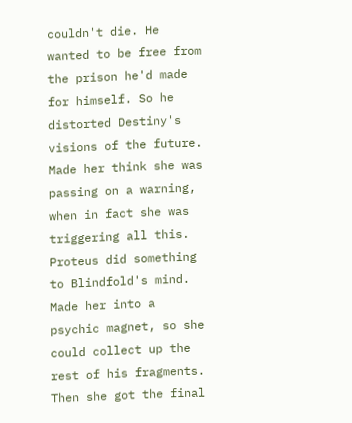couldn't die. He wanted to be free from the prison he'd made for himself. So he distorted Destiny's visions of the future. Made her think she was passing on a warning, when in fact she was triggering all this. Proteus did something to Blindfold's mind. Made her into a psychic magnet, so she could collect up the rest of his fragments. Then she got the final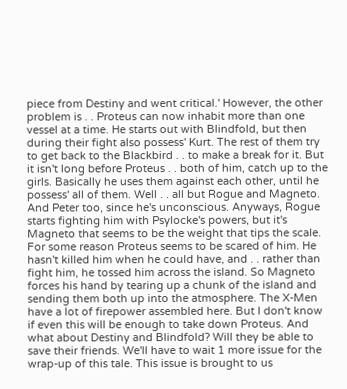piece from Destiny and went critical.' However, the other problem is . . Proteus can now inhabit more than one vessel at a time. He starts out with Blindfold, but then during their fight also possess' Kurt. The rest of them try to get back to the Blackbird . . to make a break for it. But it isn't long before Proteus . . both of him, catch up to the girls. Basically he uses them against each other, until he possess' all of them. Well . . all but Rogue and Magneto. And Peter too, since he's unconscious. Anyways, Rogue starts fighting him with Psylocke's powers, but it's Magneto that seems to be the weight that tips the scale. For some reason Proteus seems to be scared of him. He hasn't killed him when he could have, and . . rather than fight him, he tossed him across the island. So Magneto forces his hand by tearing up a chunk of the island and sending them both up into the atmosphere. The X-Men have a lot of firepower assembled here. But I don't know if even this will be enough to take down Proteus. And what about Destiny and Blindfold? Will they be able to save their friends. We'll have to wait 1 more issue for the wrap-up of this tale. This issue is brought to us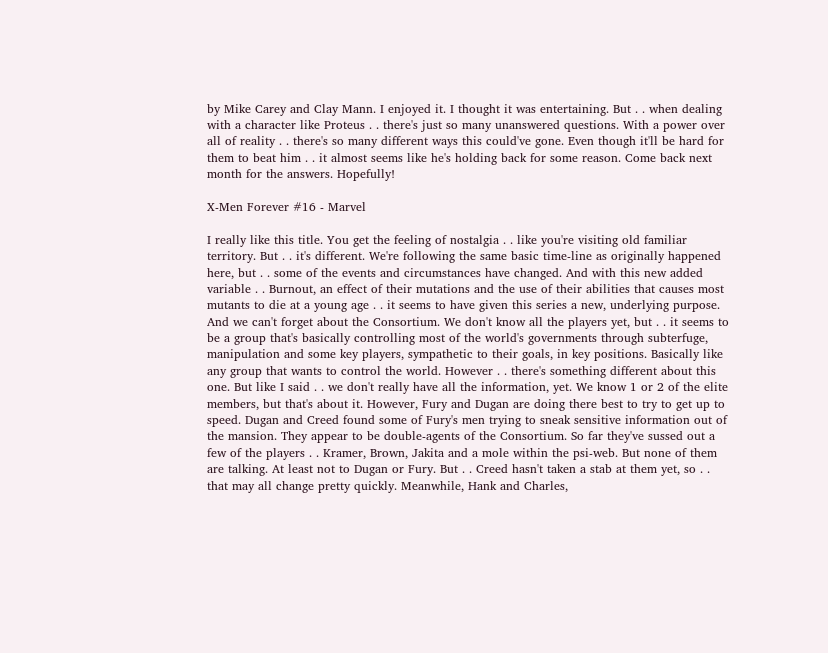by Mike Carey and Clay Mann. I enjoyed it. I thought it was entertaining. But . . when dealing with a character like Proteus . . there's just so many unanswered questions. With a power over all of reality . . there's so many different ways this could've gone. Even though it'll be hard for them to beat him . . it almost seems like he's holding back for some reason. Come back next month for the answers. Hopefully!

X-Men Forever #16 - Marvel

I really like this title. You get the feeling of nostalgia . . like you're visiting old familiar territory. But . . it's different. We're following the same basic time-line as originally happened here, but . . some of the events and circumstances have changed. And with this new added variable . . Burnout, an effect of their mutations and the use of their abilities that causes most mutants to die at a young age . . it seems to have given this series a new, underlying purpose. And we can't forget about the Consortium. We don't know all the players yet, but . . it seems to be a group that's basically controlling most of the world's governments through subterfuge, manipulation and some key players, sympathetic to their goals, in key positions. Basically like any group that wants to control the world. However . . there's something different about this one. But like I said . . we don't really have all the information, yet. We know 1 or 2 of the elite members, but that's about it. However, Fury and Dugan are doing there best to try to get up to speed. Dugan and Creed found some of Fury's men trying to sneak sensitive information out of the mansion. They appear to be double-agents of the Consortium. So far they've sussed out a few of the players . . Kramer, Brown, Jakita and a mole within the psi-web. But none of them are talking. At least not to Dugan or Fury. But . . Creed hasn't taken a stab at them yet, so . . that may all change pretty quickly. Meanwhile, Hank and Charles,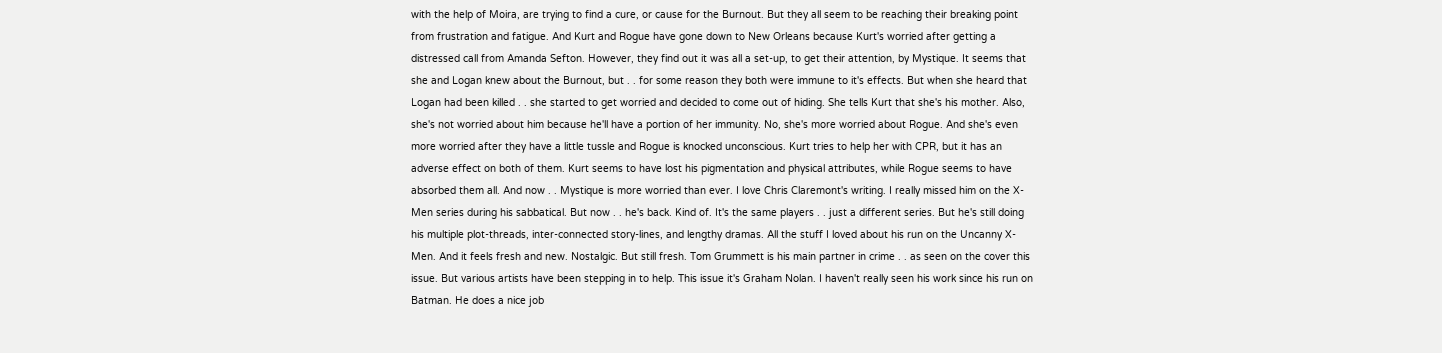with the help of Moira, are trying to find a cure, or cause for the Burnout. But they all seem to be reaching their breaking point from frustration and fatigue. And Kurt and Rogue have gone down to New Orleans because Kurt's worried after getting a distressed call from Amanda Sefton. However, they find out it was all a set-up, to get their attention, by Mystique. It seems that she and Logan knew about the Burnout, but . . for some reason they both were immune to it's effects. But when she heard that Logan had been killed . . she started to get worried and decided to come out of hiding. She tells Kurt that she's his mother. Also, she's not worried about him because he'll have a portion of her immunity. No, she's more worried about Rogue. And she's even more worried after they have a little tussle and Rogue is knocked unconscious. Kurt tries to help her with CPR, but it has an adverse effect on both of them. Kurt seems to have lost his pigmentation and physical attributes, while Rogue seems to have absorbed them all. And now . . Mystique is more worried than ever. I love Chris Claremont's writing. I really missed him on the X-Men series during his sabbatical. But now . . he's back. Kind of. It's the same players . . just a different series. But he's still doing his multiple plot-threads, inter-connected story-lines, and lengthy dramas. All the stuff I loved about his run on the Uncanny X-Men. And it feels fresh and new. Nostalgic. But still fresh. Tom Grummett is his main partner in crime . . as seen on the cover this issue. But various artists have been stepping in to help. This issue it's Graham Nolan. I haven't really seen his work since his run on Batman. He does a nice job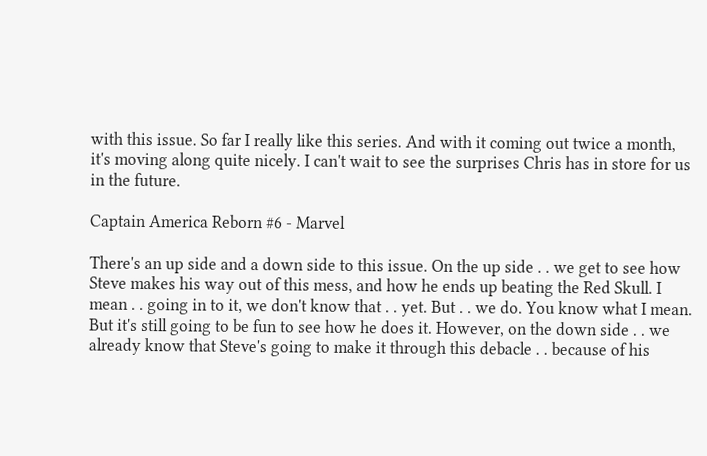with this issue. So far I really like this series. And with it coming out twice a month, it's moving along quite nicely. I can't wait to see the surprises Chris has in store for us in the future.

Captain America Reborn #6 - Marvel

There's an up side and a down side to this issue. On the up side . . we get to see how Steve makes his way out of this mess, and how he ends up beating the Red Skull. I mean . . going in to it, we don't know that . . yet. But . . we do. You know what I mean. But it's still going to be fun to see how he does it. However, on the down side . . we already know that Steve's going to make it through this debacle . . because of his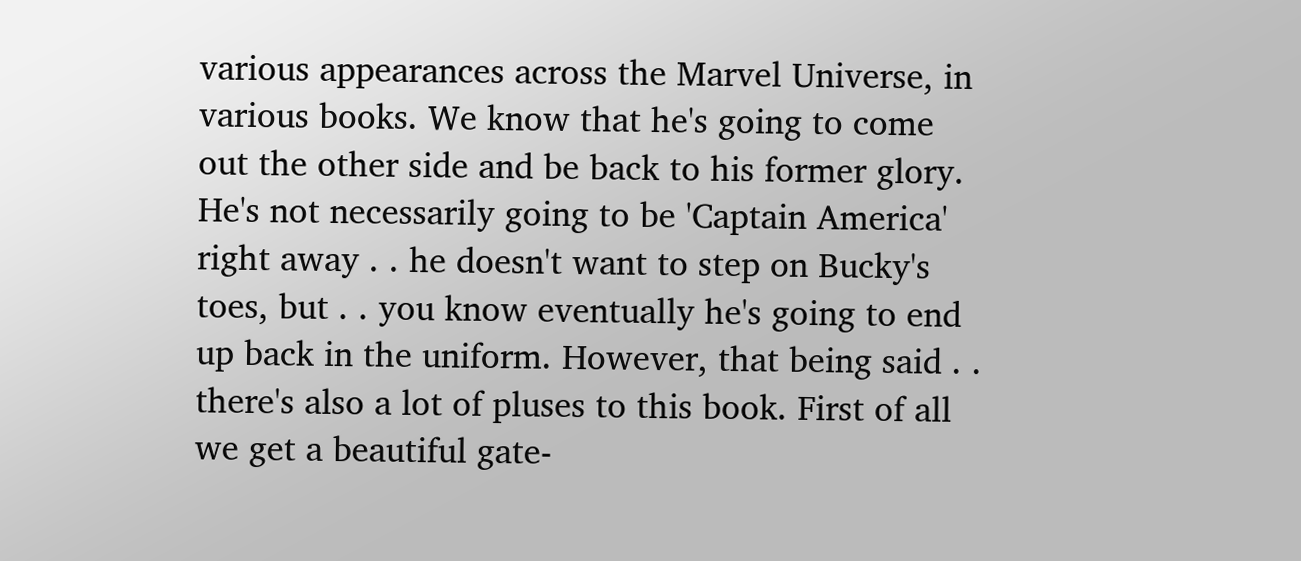various appearances across the Marvel Universe, in various books. We know that he's going to come out the other side and be back to his former glory. He's not necessarily going to be 'Captain America' right away . . he doesn't want to step on Bucky's toes, but . . you know eventually he's going to end up back in the uniform. However, that being said . . there's also a lot of pluses to this book. First of all we get a beautiful gate-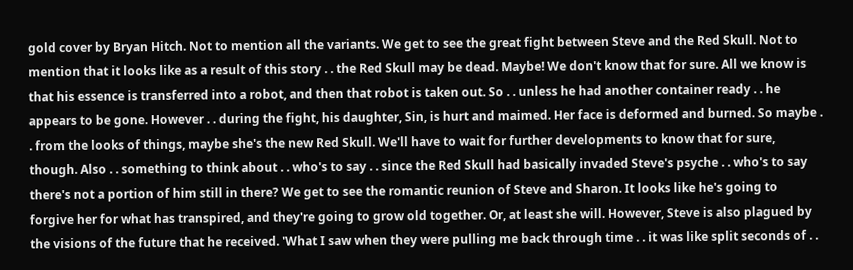gold cover by Bryan Hitch. Not to mention all the variants. We get to see the great fight between Steve and the Red Skull. Not to mention that it looks like as a result of this story . . the Red Skull may be dead. Maybe! We don't know that for sure. All we know is that his essence is transferred into a robot, and then that robot is taken out. So . . unless he had another container ready . . he appears to be gone. However . . during the fight, his daughter, Sin, is hurt and maimed. Her face is deformed and burned. So maybe . . from the looks of things, maybe she's the new Red Skull. We'll have to wait for further developments to know that for sure, though. Also . . something to think about . . who's to say . . since the Red Skull had basically invaded Steve's psyche . . who's to say there's not a portion of him still in there? We get to see the romantic reunion of Steve and Sharon. It looks like he's going to forgive her for what has transpired, and they're going to grow old together. Or, at least she will. However, Steve is also plagued by the visions of the future that he received. 'What I saw when they were pulling me back through time . . it was like split seconds of . .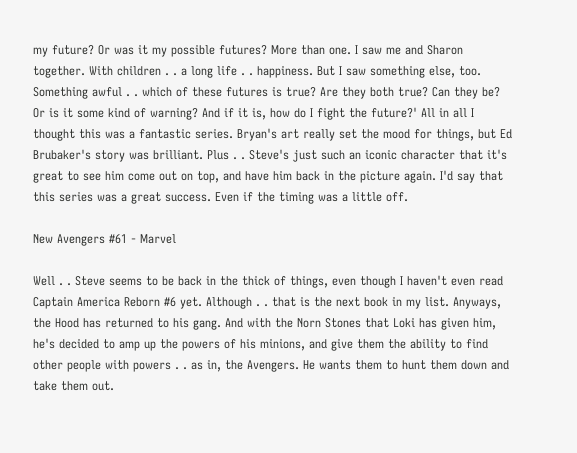my future? Or was it my possible futures? More than one. I saw me and Sharon together. With children . . a long life . . happiness. But I saw something else, too. Something awful . . which of these futures is true? Are they both true? Can they be? Or is it some kind of warning? And if it is, how do I fight the future?' All in all I thought this was a fantastic series. Bryan's art really set the mood for things, but Ed Brubaker's story was brilliant. Plus . . Steve's just such an iconic character that it's great to see him come out on top, and have him back in the picture again. I'd say that this series was a great success. Even if the timing was a little off.

New Avengers #61 - Marvel

Well . . Steve seems to be back in the thick of things, even though I haven't even read Captain America Reborn #6 yet. Although . . that is the next book in my list. Anyways, the Hood has returned to his gang. And with the Norn Stones that Loki has given him, he's decided to amp up the powers of his minions, and give them the ability to find other people with powers . . as in, the Avengers. He wants them to hunt them down and take them out.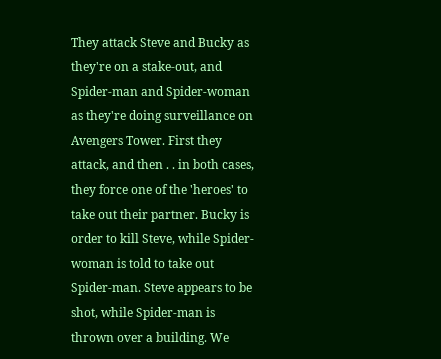They attack Steve and Bucky as they're on a stake-out, and Spider-man and Spider-woman as they're doing surveillance on Avengers Tower. First they attack, and then . . in both cases, they force one of the 'heroes' to take out their partner. Bucky is order to kill Steve, while Spider-woman is told to take out Spider-man. Steve appears to be shot, while Spider-man is thrown over a building. We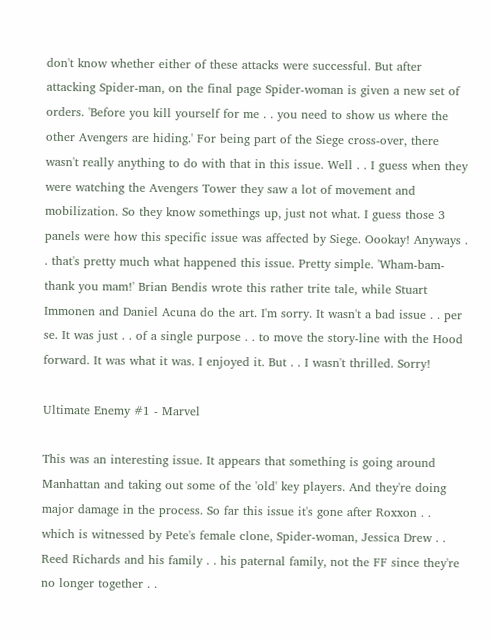don't know whether either of these attacks were successful. But after attacking Spider-man, on the final page Spider-woman is given a new set of orders. 'Before you kill yourself for me . . you need to show us where the other Avengers are hiding.' For being part of the Siege cross-over, there wasn't really anything to do with that in this issue. Well . . I guess when they were watching the Avengers Tower they saw a lot of movement and mobilization. So they know somethings up, just not what. I guess those 3 panels were how this specific issue was affected by Siege. Oookay! Anyways . . that's pretty much what happened this issue. Pretty simple. 'Wham-bam-thank you mam!' Brian Bendis wrote this rather trite tale, while Stuart Immonen and Daniel Acuna do the art. I'm sorry. It wasn't a bad issue . . per se. It was just . . of a single purpose . . to move the story-line with the Hood forward. It was what it was. I enjoyed it. But . . I wasn't thrilled. Sorry!

Ultimate Enemy #1 - Marvel

This was an interesting issue. It appears that something is going around Manhattan and taking out some of the 'old' key players. And they're doing major damage in the process. So far this issue it's gone after Roxxon . . which is witnessed by Pete's female clone, Spider-woman, Jessica Drew . . Reed Richards and his family . . his paternal family, not the FF since they're no longer together . .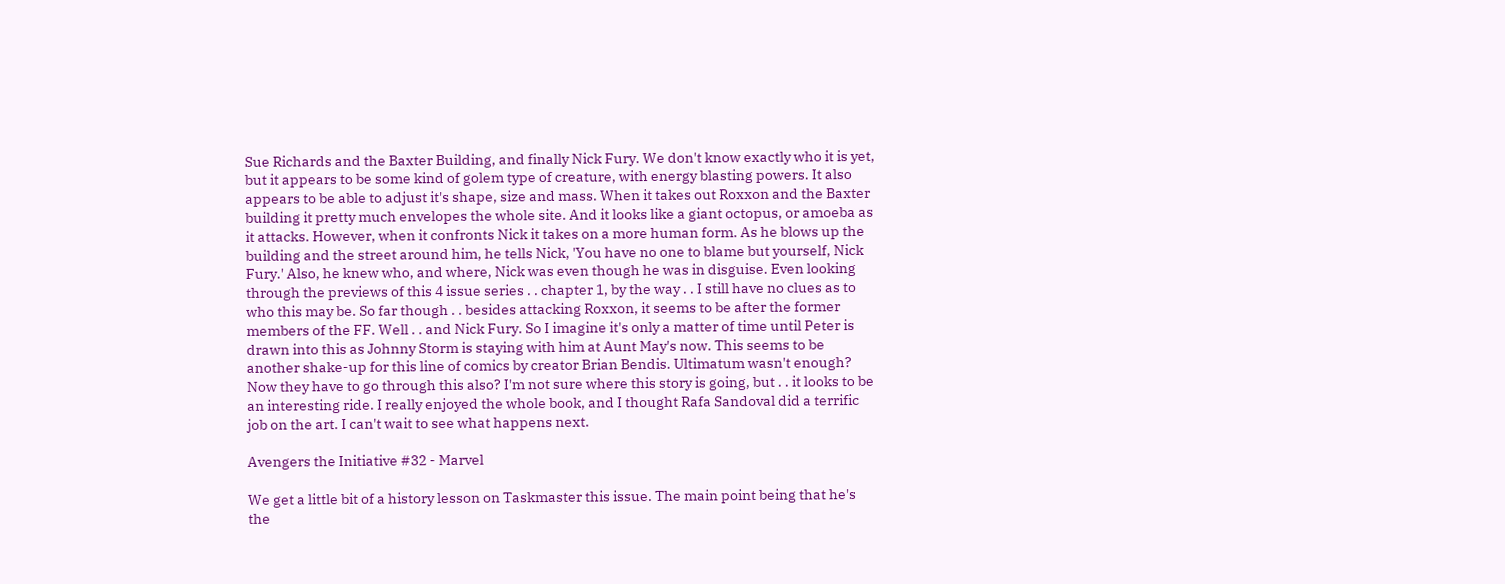Sue Richards and the Baxter Building, and finally Nick Fury. We don't know exactly who it is yet, but it appears to be some kind of golem type of creature, with energy blasting powers. It also appears to be able to adjust it's shape, size and mass. When it takes out Roxxon and the Baxter building it pretty much envelopes the whole site. And it looks like a giant octopus, or amoeba as it attacks. However, when it confronts Nick it takes on a more human form. As he blows up the building and the street around him, he tells Nick, 'You have no one to blame but yourself, Nick Fury.' Also, he knew who, and where, Nick was even though he was in disguise. Even looking through the previews of this 4 issue series . . chapter 1, by the way . . I still have no clues as to who this may be. So far though . . besides attacking Roxxon, it seems to be after the former members of the FF. Well . . and Nick Fury. So I imagine it's only a matter of time until Peter is drawn into this as Johnny Storm is staying with him at Aunt May's now. This seems to be another shake-up for this line of comics by creator Brian Bendis. Ultimatum wasn't enough? Now they have to go through this also? I'm not sure where this story is going, but . . it looks to be an interesting ride. I really enjoyed the whole book, and I thought Rafa Sandoval did a terrific job on the art. I can't wait to see what happens next.

Avengers the Initiative #32 - Marvel

We get a little bit of a history lesson on Taskmaster this issue. The main point being that he's the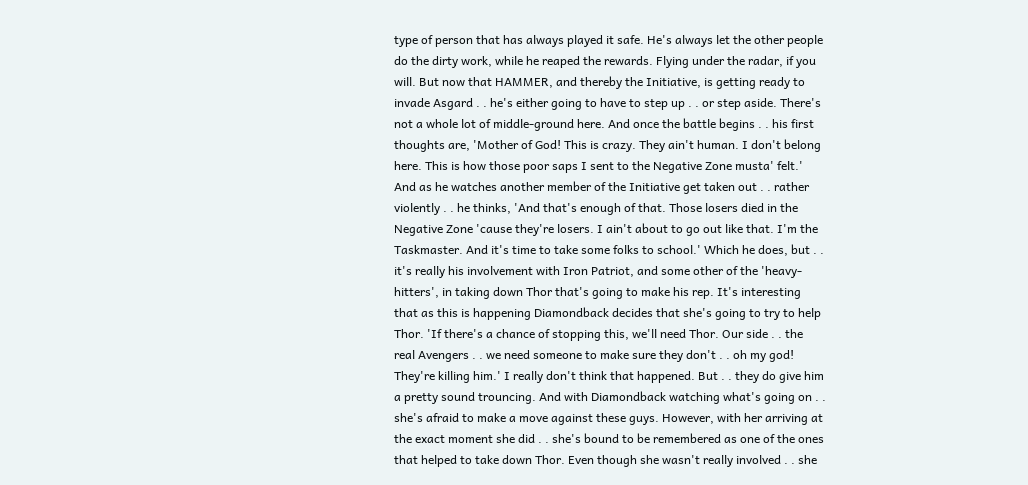type of person that has always played it safe. He's always let the other people do the dirty work, while he reaped the rewards. Flying under the radar, if you will. But now that HAMMER, and thereby the Initiative, is getting ready to invade Asgard . . he's either going to have to step up . . or step aside. There's not a whole lot of middle-ground here. And once the battle begins . . his first thoughts are, 'Mother of God! This is crazy. They ain't human. I don't belong here. This is how those poor saps I sent to the Negative Zone musta' felt.' And as he watches another member of the Initiative get taken out . . rather violently . . he thinks, 'And that's enough of that. Those losers died in the Negative Zone 'cause they're losers. I ain't about to go out like that. I'm the Taskmaster. And it's time to take some folks to school.' Which he does, but . . it's really his involvement with Iron Patriot, and some other of the 'heavy-hitters', in taking down Thor that's going to make his rep. It's interesting that as this is happening Diamondback decides that she's going to try to help Thor. 'If there's a chance of stopping this, we'll need Thor. Our side . . the real Avengers . . we need someone to make sure they don't . . oh my god! They're killing him.' I really don't think that happened. But . . they do give him a pretty sound trouncing. And with Diamondback watching what's going on . . she's afraid to make a move against these guys. However, with her arriving at the exact moment she did . . she's bound to be remembered as one of the ones that helped to take down Thor. Even though she wasn't really involved . . she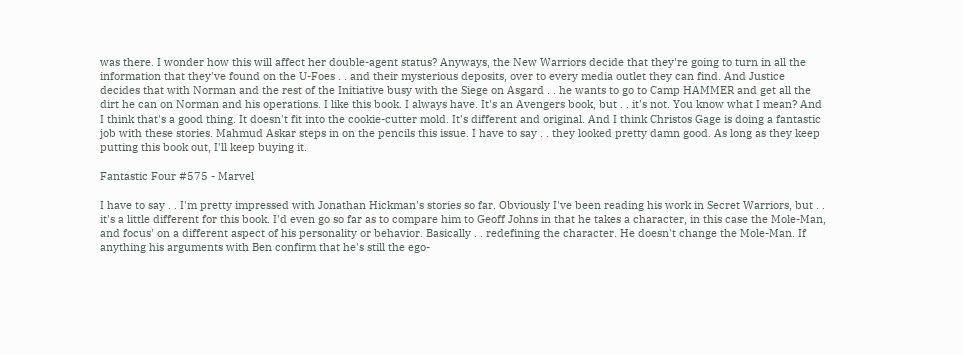was there. I wonder how this will affect her double-agent status? Anyways, the New Warriors decide that they're going to turn in all the information that they've found on the U-Foes . . and their mysterious deposits, over to every media outlet they can find. And Justice decides that with Norman and the rest of the Initiative busy with the Siege on Asgard . . he wants to go to Camp HAMMER and get all the dirt he can on Norman and his operations. I like this book. I always have. It's an Avengers book, but . . it's not. You know what I mean? And I think that's a good thing. It doesn't fit into the cookie-cutter mold. It's different and original. And I think Christos Gage is doing a fantastic job with these stories. Mahmud Askar steps in on the pencils this issue. I have to say . . they looked pretty damn good. As long as they keep putting this book out, I'll keep buying it.

Fantastic Four #575 - Marvel

I have to say . . I'm pretty impressed with Jonathan Hickman's stories so far. Obviously I've been reading his work in Secret Warriors, but . . it's a little different for this book. I'd even go so far as to compare him to Geoff Johns in that he takes a character, in this case the Mole-Man, and focus' on a different aspect of his personality or behavior. Basically . . redefining the character. He doesn't change the Mole-Man. If anything his arguments with Ben confirm that he's still the ego-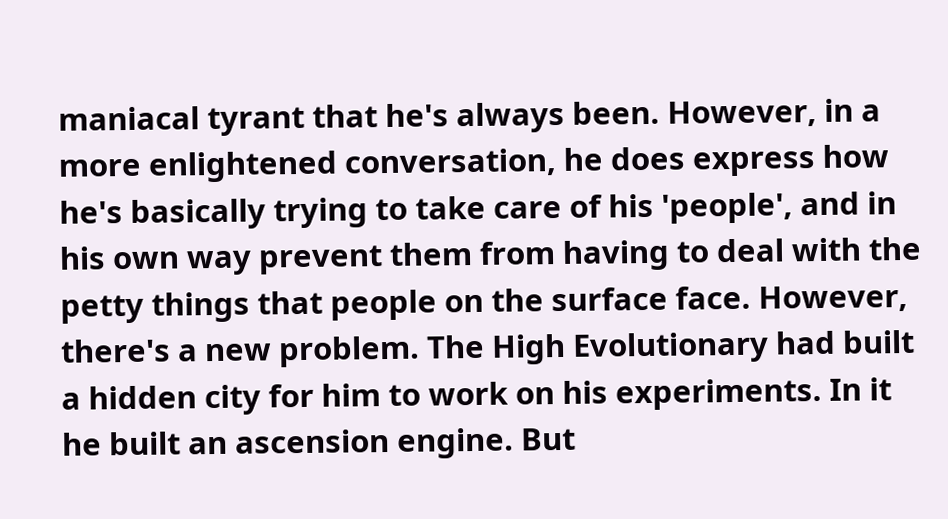maniacal tyrant that he's always been. However, in a more enlightened conversation, he does express how he's basically trying to take care of his 'people', and in his own way prevent them from having to deal with the petty things that people on the surface face. However, there's a new problem. The High Evolutionary had built a hidden city for him to work on his experiments. In it he built an ascension engine. But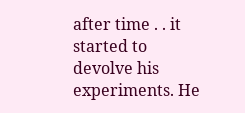after time . . it started to devolve his experiments. He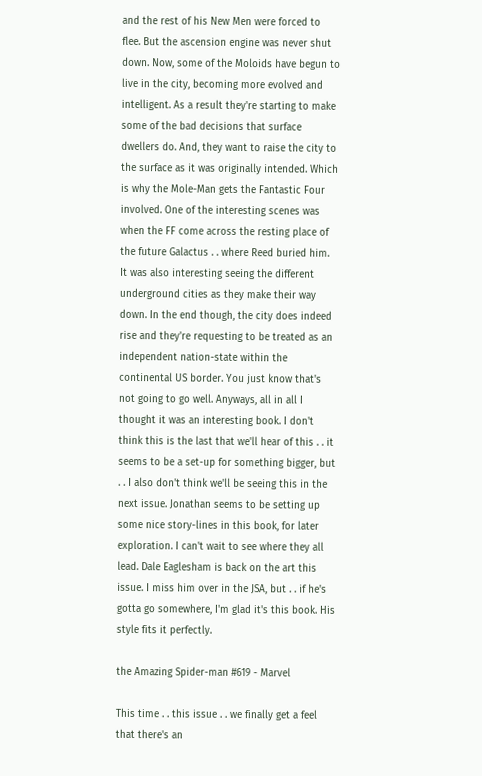and the rest of his New Men were forced to flee. But the ascension engine was never shut down. Now, some of the Moloids have begun to live in the city, becoming more evolved and intelligent. As a result they're starting to make some of the bad decisions that surface dwellers do. And, they want to raise the city to the surface as it was originally intended. Which is why the Mole-Man gets the Fantastic Four involved. One of the interesting scenes was when the FF come across the resting place of the future Galactus . . where Reed buried him. It was also interesting seeing the different underground cities as they make their way down. In the end though, the city does indeed rise and they're requesting to be treated as an independent nation-state within the continental US border. You just know that's not going to go well. Anyways, all in all I thought it was an interesting book. I don't think this is the last that we'll hear of this . . it seems to be a set-up for something bigger, but . . I also don't think we'll be seeing this in the next issue. Jonathan seems to be setting up some nice story-lines in this book, for later exploration. I can't wait to see where they all lead. Dale Eaglesham is back on the art this issue. I miss him over in the JSA, but . . if he's gotta go somewhere, I'm glad it's this book. His style fits it perfectly.

the Amazing Spider-man #619 - Marvel

This time . . this issue . . we finally get a feel that there's an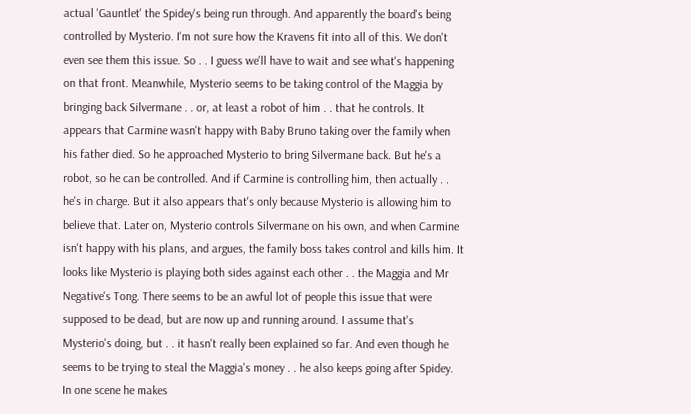actual 'Gauntlet' the Spidey's being run through. And apparently the board's being controlled by Mysterio. I'm not sure how the Kravens fit into all of this. We don't even see them this issue. So . . I guess we'll have to wait and see what's happening on that front. Meanwhile, Mysterio seems to be taking control of the Maggia by bringing back Silvermane . . or, at least a robot of him . . that he controls. It appears that Carmine wasn't happy with Baby Bruno taking over the family when his father died. So he approached Mysterio to bring Silvermane back. But he's a robot, so he can be controlled. And if Carmine is controlling him, then actually . . he's in charge. But it also appears that's only because Mysterio is allowing him to believe that. Later on, Mysterio controls Silvermane on his own, and when Carmine isn't happy with his plans, and argues, the family boss takes control and kills him. It looks like Mysterio is playing both sides against each other . . the Maggia and Mr Negative's Tong. There seems to be an awful lot of people this issue that were supposed to be dead, but are now up and running around. I assume that's Mysterio's doing, but . . it hasn't really been explained so far. And even though he seems to be trying to steal the Maggia's money . . he also keeps going after Spidey. In one scene he makes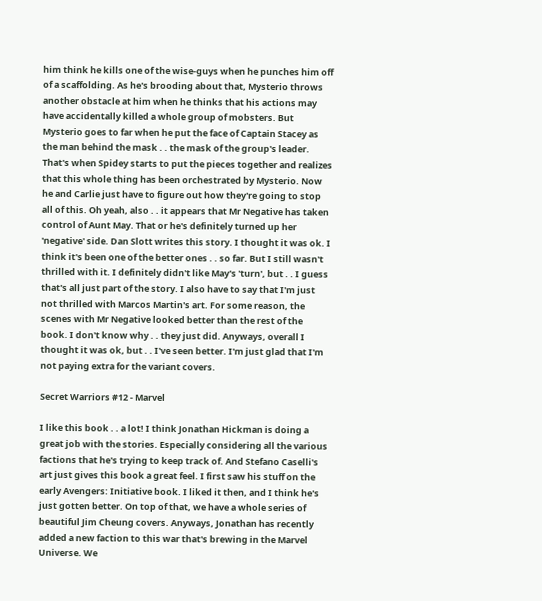him think he kills one of the wise-guys when he punches him off of a scaffolding. As he's brooding about that, Mysterio throws another obstacle at him when he thinks that his actions may have accidentally killed a whole group of mobsters. But Mysterio goes to far when he put the face of Captain Stacey as the man behind the mask . . the mask of the group's leader. That's when Spidey starts to put the pieces together and realizes that this whole thing has been orchestrated by Mysterio. Now he and Carlie just have to figure out how they're going to stop all of this. Oh yeah, also . . it appears that Mr Negative has taken control of Aunt May. That or he's definitely turned up her 'negative' side. Dan Slott writes this story. I thought it was ok. I think it's been one of the better ones . . so far. But I still wasn't thrilled with it. I definitely didn't like May's 'turn', but . . I guess that's all just part of the story. I also have to say that I'm just not thrilled with Marcos Martin's art. For some reason, the scenes with Mr Negative looked better than the rest of the book. I don't know why . . they just did. Anyways, overall I thought it was ok, but . . I've seen better. I'm just glad that I'm not paying extra for the variant covers.

Secret Warriors #12 - Marvel

I like this book . . a lot! I think Jonathan Hickman is doing a great job with the stories. Especially considering all the various factions that he's trying to keep track of. And Stefano Caselli's art just gives this book a great feel. I first saw his stuff on the early Avengers: Initiative book. I liked it then, and I think he's just gotten better. On top of that, we have a whole series of beautiful Jim Cheung covers. Anyways, Jonathan has recently added a new faction to this war that's brewing in the Marvel Universe. We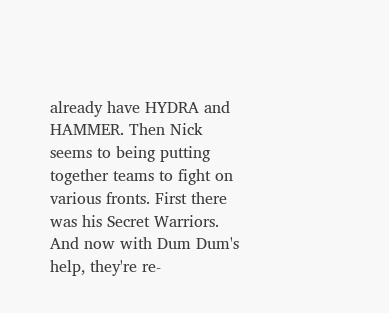already have HYDRA and HAMMER. Then Nick seems to being putting together teams to fight on various fronts. First there was his Secret Warriors. And now with Dum Dum's help, they're re-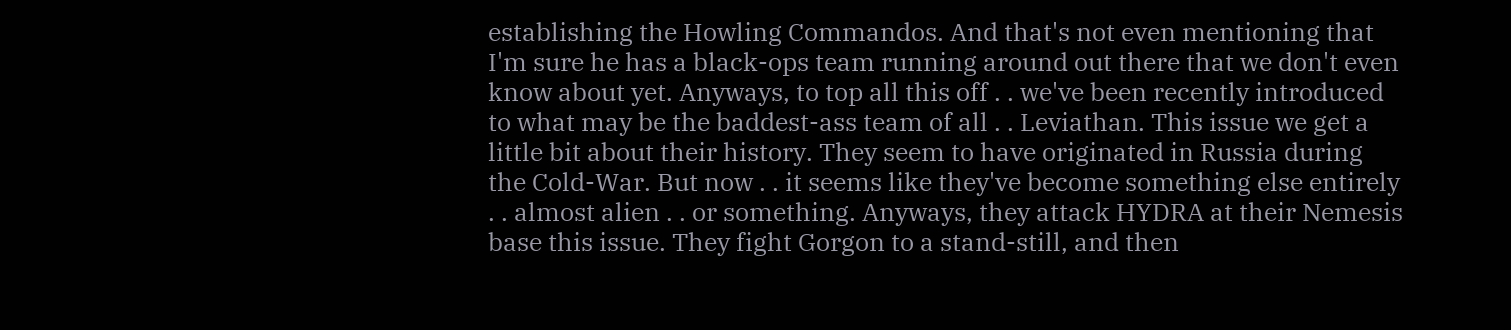establishing the Howling Commandos. And that's not even mentioning that I'm sure he has a black-ops team running around out there that we don't even know about yet. Anyways, to top all this off . . we've been recently introduced to what may be the baddest-ass team of all . . Leviathan. This issue we get a little bit about their history. They seem to have originated in Russia during the Cold-War. But now . . it seems like they've become something else entirely . . almost alien . . or something. Anyways, they attack HYDRA at their Nemesis base this issue. They fight Gorgon to a stand-still, and then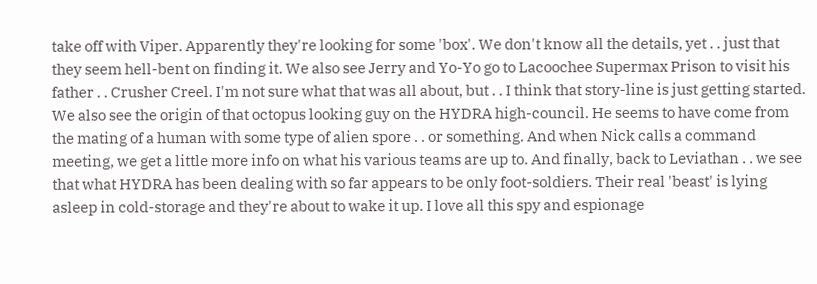take off with Viper. Apparently they're looking for some 'box'. We don't know all the details, yet . . just that they seem hell-bent on finding it. We also see Jerry and Yo-Yo go to Lacoochee Supermax Prison to visit his father . . Crusher Creel. I'm not sure what that was all about, but . . I think that story-line is just getting started. We also see the origin of that octopus looking guy on the HYDRA high-council. He seems to have come from the mating of a human with some type of alien spore . . or something. And when Nick calls a command meeting, we get a little more info on what his various teams are up to. And finally, back to Leviathan . . we see that what HYDRA has been dealing with so far appears to be only foot-soldiers. Their real 'beast' is lying asleep in cold-storage and they're about to wake it up. I love all this spy and espionage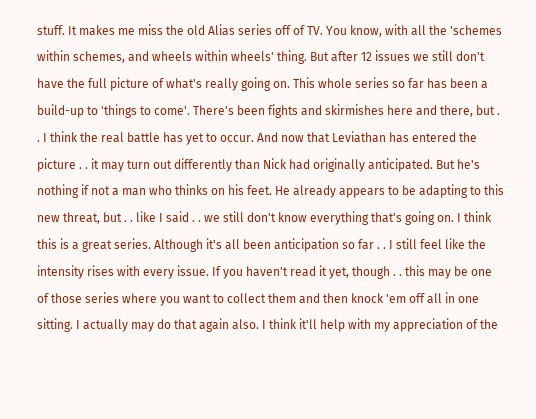stuff. It makes me miss the old Alias series off of TV. You know, with all the 'schemes within schemes, and wheels within wheels' thing. But after 12 issues we still don't have the full picture of what's really going on. This whole series so far has been a build-up to 'things to come'. There's been fights and skirmishes here and there, but . . I think the real battle has yet to occur. And now that Leviathan has entered the picture . . it may turn out differently than Nick had originally anticipated. But he's nothing if not a man who thinks on his feet. He already appears to be adapting to this new threat, but . . like I said . . we still don't know everything that's going on. I think this is a great series. Although it's all been anticipation so far . . I still feel like the intensity rises with every issue. If you haven't read it yet, though . . this may be one of those series where you want to collect them and then knock 'em off all in one sitting. I actually may do that again also. I think it'll help with my appreciation of the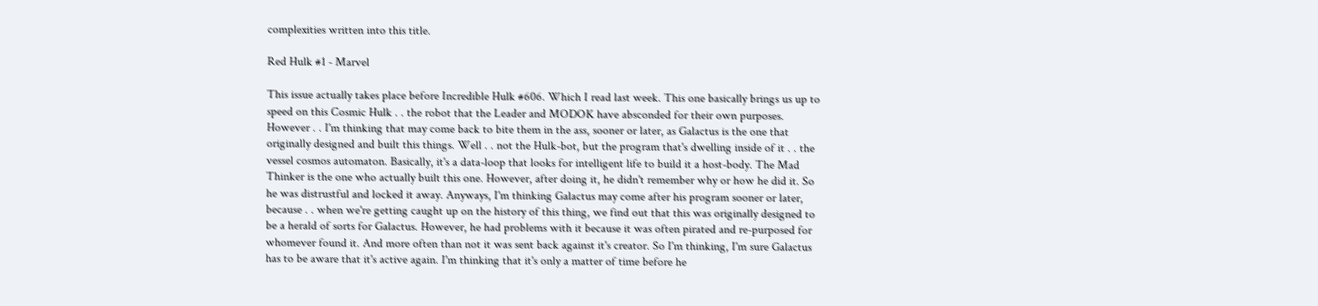complexities written into this title.

Red Hulk #1 - Marvel

This issue actually takes place before Incredible Hulk #606. Which I read last week. This one basically brings us up to speed on this Cosmic Hulk . . the robot that the Leader and MODOK have absconded for their own purposes. However . . I'm thinking that may come back to bite them in the ass, sooner or later, as Galactus is the one that originally designed and built this things. Well . . not the Hulk-bot, but the program that's dwelling inside of it . . the vessel cosmos automaton. Basically, it's a data-loop that looks for intelligent life to build it a host-body. The Mad Thinker is the one who actually built this one. However, after doing it, he didn't remember why or how he did it. So he was distrustful and locked it away. Anyways, I'm thinking Galactus may come after his program sooner or later, because . . when we're getting caught up on the history of this thing, we find out that this was originally designed to be a herald of sorts for Galactus. However, he had problems with it because it was often pirated and re-purposed for whomever found it. And more often than not it was sent back against it's creator. So I'm thinking, I'm sure Galactus has to be aware that it's active again. I'm thinking that it's only a matter of time before he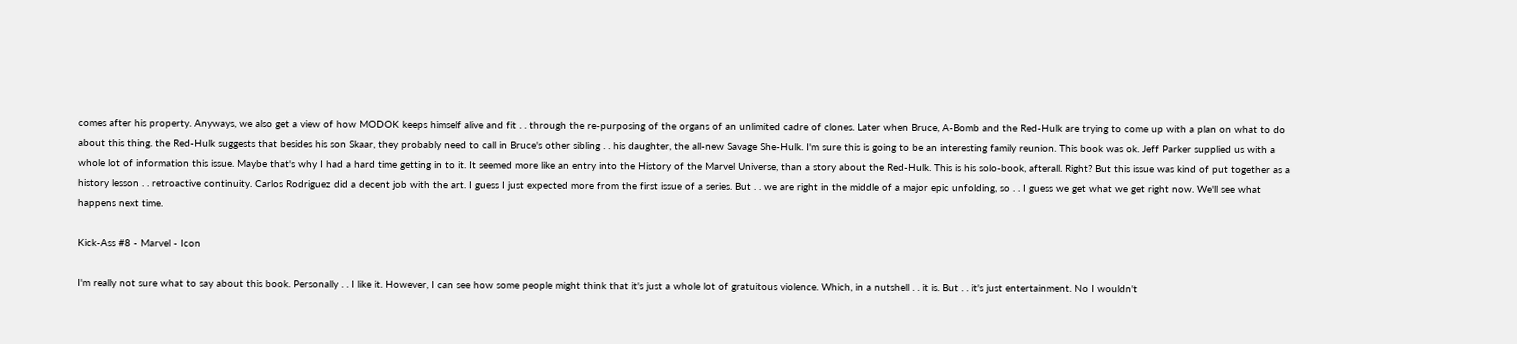comes after his property. Anyways, we also get a view of how MODOK keeps himself alive and fit . . through the re-purposing of the organs of an unlimited cadre of clones. Later when Bruce, A-Bomb and the Red-Hulk are trying to come up with a plan on what to do about this thing. the Red-Hulk suggests that besides his son Skaar, they probably need to call in Bruce's other sibling . . his daughter, the all-new Savage She-Hulk. I'm sure this is going to be an interesting family reunion. This book was ok. Jeff Parker supplied us with a whole lot of information this issue. Maybe that's why I had a hard time getting in to it. It seemed more like an entry into the History of the Marvel Universe, than a story about the Red-Hulk. This is his solo-book, afterall. Right? But this issue was kind of put together as a history lesson . . retroactive continuity. Carlos Rodriguez did a decent job with the art. I guess I just expected more from the first issue of a series. But . . we are right in the middle of a major epic unfolding, so . . I guess we get what we get right now. We'll see what happens next time.

Kick-Ass #8 - Marvel - Icon

I'm really not sure what to say about this book. Personally . . I like it. However, I can see how some people might think that it's just a whole lot of gratuitous violence. Which, in a nutshell . . it is. But . . it's just entertainment. No I wouldn't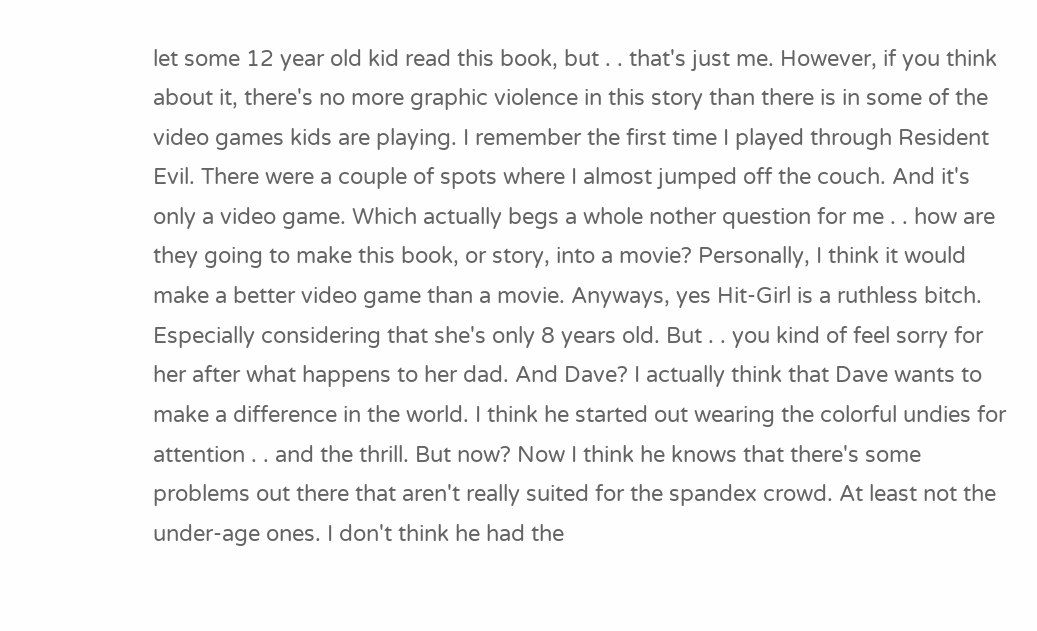let some 12 year old kid read this book, but . . that's just me. However, if you think about it, there's no more graphic violence in this story than there is in some of the video games kids are playing. I remember the first time I played through Resident Evil. There were a couple of spots where I almost jumped off the couch. And it's only a video game. Which actually begs a whole nother question for me . . how are they going to make this book, or story, into a movie? Personally, I think it would make a better video game than a movie. Anyways, yes Hit-Girl is a ruthless bitch. Especially considering that she's only 8 years old. But . . you kind of feel sorry for her after what happens to her dad. And Dave? I actually think that Dave wants to make a difference in the world. I think he started out wearing the colorful undies for attention . . and the thrill. But now? Now I think he knows that there's some problems out there that aren't really suited for the spandex crowd. At least not the under-age ones. I don't think he had the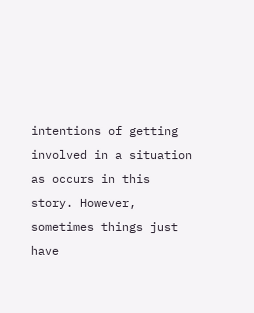intentions of getting involved in a situation as occurs in this story. However, sometimes things just have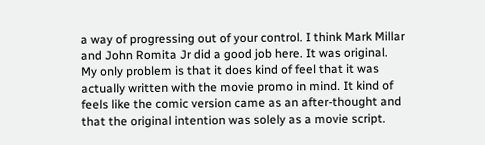a way of progressing out of your control. I think Mark Millar and John Romita Jr did a good job here. It was original. My only problem is that it does kind of feel that it was actually written with the movie promo in mind. It kind of feels like the comic version came as an after-thought and that the original intention was solely as a movie script.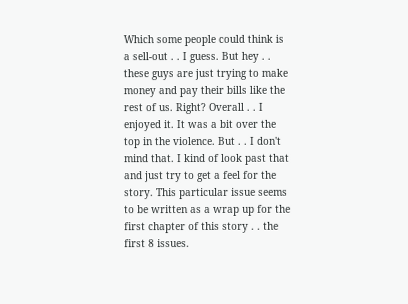Which some people could think is a sell-out . . I guess. But hey . . these guys are just trying to make money and pay their bills like the rest of us. Right? Overall . . I enjoyed it. It was a bit over the top in the violence. But . . I don't mind that. I kind of look past that and just try to get a feel for the story. This particular issue seems to be written as a wrap up for the first chapter of this story . . the first 8 issues.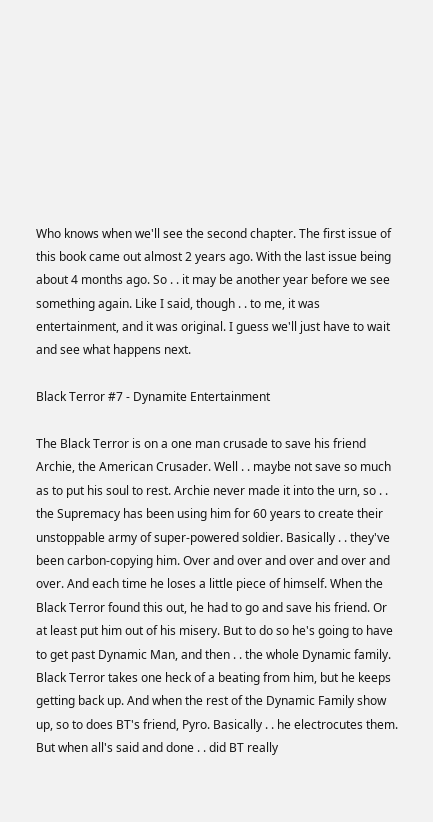Who knows when we'll see the second chapter. The first issue of this book came out almost 2 years ago. With the last issue being about 4 months ago. So . . it may be another year before we see something again. Like I said, though . . to me, it was entertainment, and it was original. I guess we'll just have to wait and see what happens next.

Black Terror #7 - Dynamite Entertainment

The Black Terror is on a one man crusade to save his friend Archie, the American Crusader. Well . . maybe not save so much as to put his soul to rest. Archie never made it into the urn, so . . the Supremacy has been using him for 60 years to create their unstoppable army of super-powered soldier. Basically . . they've been carbon-copying him. Over and over and over and over and over. And each time he loses a little piece of himself. When the Black Terror found this out, he had to go and save his friend. Or at least put him out of his misery. But to do so he's going to have to get past Dynamic Man, and then . . the whole Dynamic family. Black Terror takes one heck of a beating from him, but he keeps getting back up. And when the rest of the Dynamic Family show up, so to does BT's friend, Pyro. Basically . . he electrocutes them. But when all's said and done . . did BT really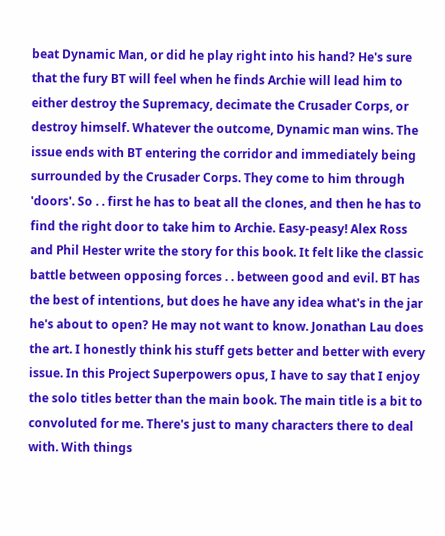beat Dynamic Man, or did he play right into his hand? He's sure that the fury BT will feel when he finds Archie will lead him to either destroy the Supremacy, decimate the Crusader Corps, or destroy himself. Whatever the outcome, Dynamic man wins. The issue ends with BT entering the corridor and immediately being surrounded by the Crusader Corps. They come to him through 'doors'. So . . first he has to beat all the clones, and then he has to find the right door to take him to Archie. Easy-peasy! Alex Ross and Phil Hester write the story for this book. It felt like the classic battle between opposing forces . . between good and evil. BT has the best of intentions, but does he have any idea what's in the jar he's about to open? He may not want to know. Jonathan Lau does the art. I honestly think his stuff gets better and better with every issue. In this Project Superpowers opus, I have to say that I enjoy the solo titles better than the main book. The main title is a bit to convoluted for me. There's just to many characters there to deal with. With things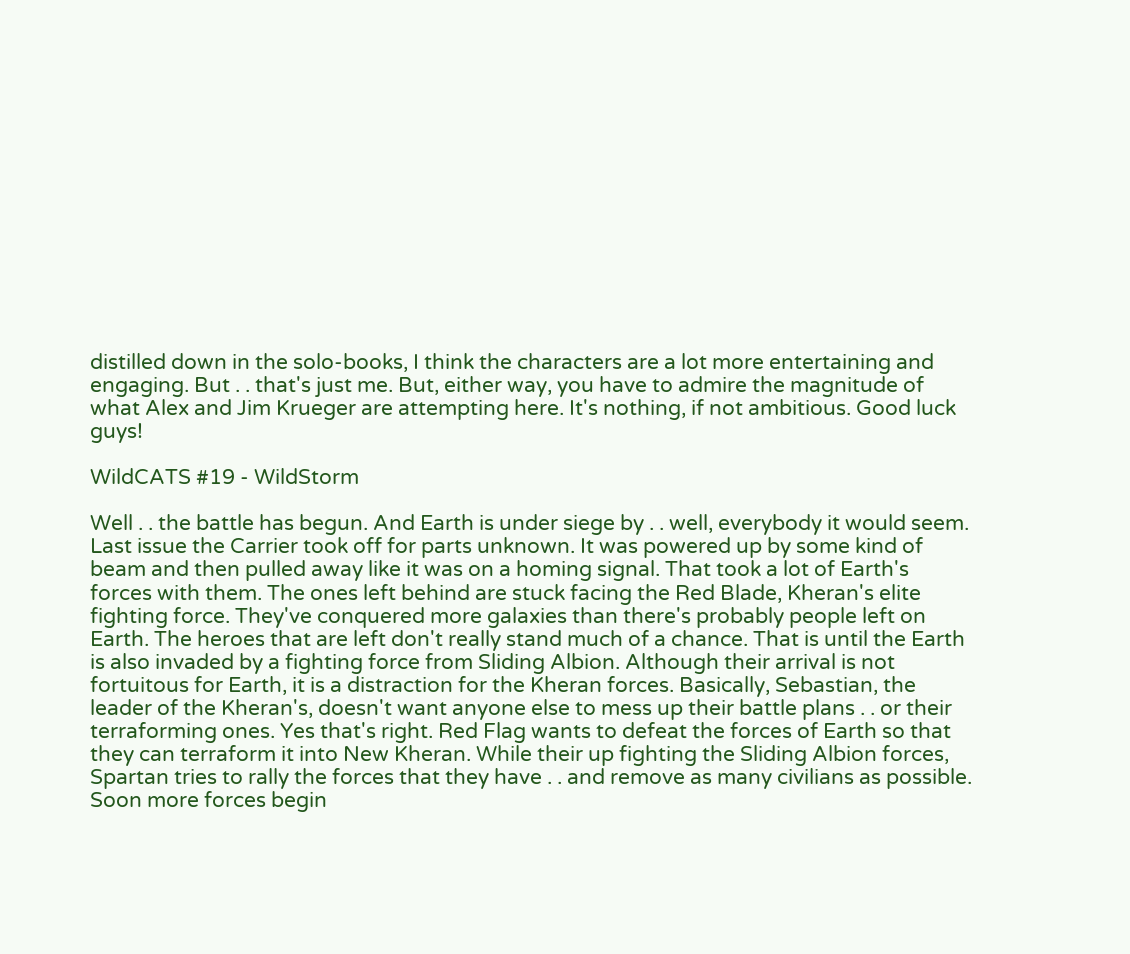distilled down in the solo-books, I think the characters are a lot more entertaining and engaging. But . . that's just me. But, either way, you have to admire the magnitude of what Alex and Jim Krueger are attempting here. It's nothing, if not ambitious. Good luck guys!

WildCATS #19 - WildStorm

Well . . the battle has begun. And Earth is under siege by . . well, everybody it would seem. Last issue the Carrier took off for parts unknown. It was powered up by some kind of beam and then pulled away like it was on a homing signal. That took a lot of Earth's forces with them. The ones left behind are stuck facing the Red Blade, Kheran's elite fighting force. They've conquered more galaxies than there's probably people left on Earth. The heroes that are left don't really stand much of a chance. That is until the Earth is also invaded by a fighting force from Sliding Albion. Although their arrival is not fortuitous for Earth, it is a distraction for the Kheran forces. Basically, Sebastian, the leader of the Kheran's, doesn't want anyone else to mess up their battle plans . . or their terraforming ones. Yes that's right. Red Flag wants to defeat the forces of Earth so that they can terraform it into New Kheran. While their up fighting the Sliding Albion forces, Spartan tries to rally the forces that they have . . and remove as many civilians as possible. Soon more forces begin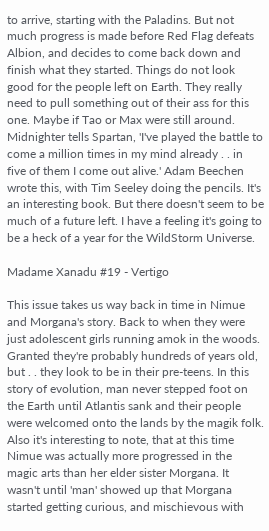to arrive, starting with the Paladins. But not much progress is made before Red Flag defeats Albion, and decides to come back down and finish what they started. Things do not look good for the people left on Earth. They really need to pull something out of their ass for this one. Maybe if Tao or Max were still around. Midnighter tells Spartan, 'I've played the battle to come a million times in my mind already . . in five of them I come out alive.' Adam Beechen wrote this, with Tim Seeley doing the pencils. It's an interesting book. But there doesn't seem to be much of a future left. I have a feeling it's going to be a heck of a year for the WildStorm Universe.

Madame Xanadu #19 - Vertigo

This issue takes us way back in time in Nimue and Morgana's story. Back to when they were just adolescent girls running amok in the woods. Granted they're probably hundreds of years old, but . . they look to be in their pre-teens. In this story of evolution, man never stepped foot on the Earth until Atlantis sank and their people were welcomed onto the lands by the magik folk. Also it's interesting to note, that at this time Nimue was actually more progressed in the magic arts than her elder sister Morgana. It wasn't until 'man' showed up that Morgana started getting curious, and mischievous with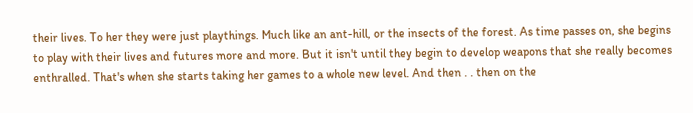their lives. To her they were just playthings. Much like an ant-hill, or the insects of the forest. As time passes on, she begins to play with their lives and futures more and more. But it isn't until they begin to develop weapons that she really becomes enthralled. That's when she starts taking her games to a whole new level. And then . . then on the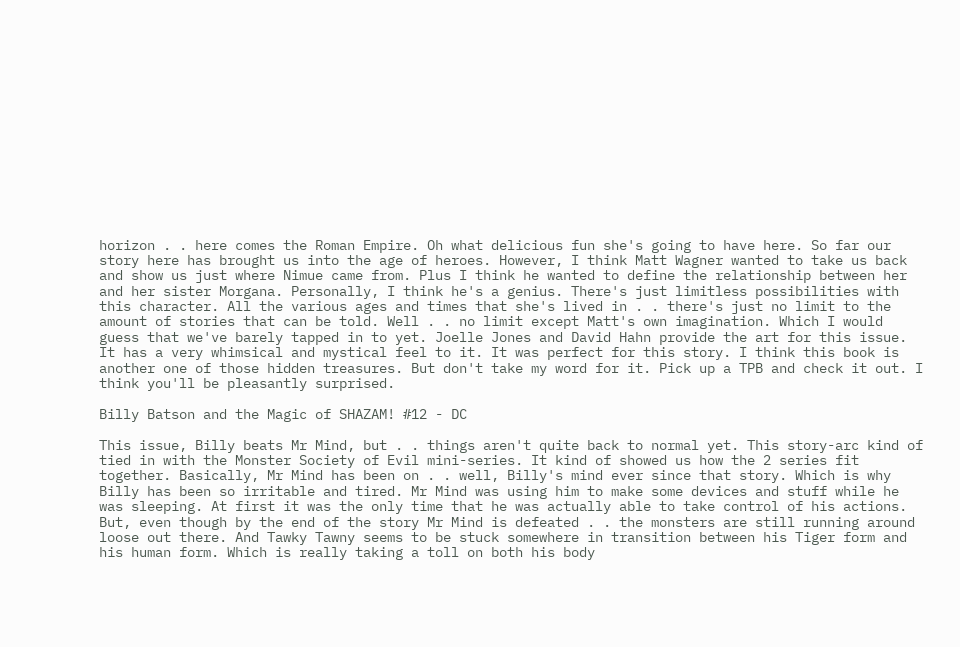horizon . . here comes the Roman Empire. Oh what delicious fun she's going to have here. So far our story here has brought us into the age of heroes. However, I think Matt Wagner wanted to take us back and show us just where Nimue came from. Plus I think he wanted to define the relationship between her and her sister Morgana. Personally, I think he's a genius. There's just limitless possibilities with this character. All the various ages and times that she's lived in . . there's just no limit to the amount of stories that can be told. Well . . no limit except Matt's own imagination. Which I would guess that we've barely tapped in to yet. Joelle Jones and David Hahn provide the art for this issue. It has a very whimsical and mystical feel to it. It was perfect for this story. I think this book is another one of those hidden treasures. But don't take my word for it. Pick up a TPB and check it out. I think you'll be pleasantly surprised.

Billy Batson and the Magic of SHAZAM! #12 - DC

This issue, Billy beats Mr Mind, but . . things aren't quite back to normal yet. This story-arc kind of tied in with the Monster Society of Evil mini-series. It kind of showed us how the 2 series fit together. Basically, Mr Mind has been on . . well, Billy's mind ever since that story. Which is why Billy has been so irritable and tired. Mr Mind was using him to make some devices and stuff while he was sleeping. At first it was the only time that he was actually able to take control of his actions. But, even though by the end of the story Mr Mind is defeated . . the monsters are still running around loose out there. And Tawky Tawny seems to be stuck somewhere in transition between his Tiger form and his human form. Which is really taking a toll on both his body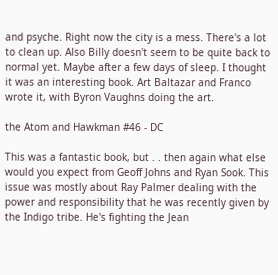and psyche. Right now the city is a mess. There's a lot to clean up. Also Billy doesn't seem to be quite back to normal yet. Maybe after a few days of sleep. I thought it was an interesting book. Art Baltazar and Franco wrote it, with Byron Vaughns doing the art.

the Atom and Hawkman #46 - DC

This was a fantastic book, but . . then again what else would you expect from Geoff Johns and Ryan Sook. This issue was mostly about Ray Palmer dealing with the power and responsibility that he was recently given by the Indigo tribe. He's fighting the Jean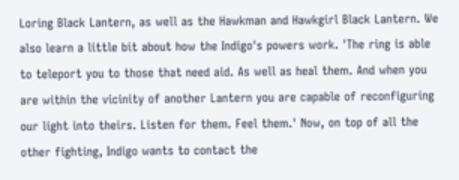Loring Black Lantern, as well as the Hawkman and Hawkgirl Black Lantern. We also learn a little bit about how the Indigo's powers work. 'The ring is able to teleport you to those that need aid. As well as heal them. And when you are within the vicinity of another Lantern you are capable of reconfiguring our light into theirs. Listen for them. Feel them.' Now, on top of all the other fighting, Indigo wants to contact the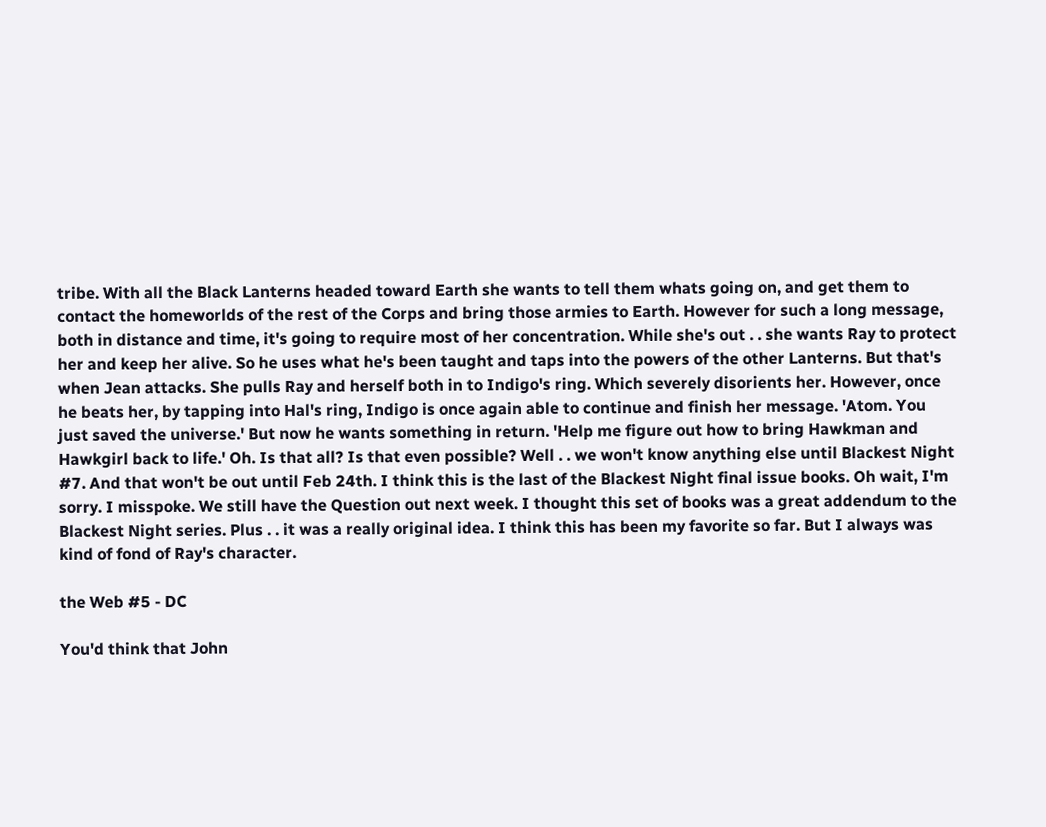tribe. With all the Black Lanterns headed toward Earth she wants to tell them whats going on, and get them to contact the homeworlds of the rest of the Corps and bring those armies to Earth. However for such a long message, both in distance and time, it's going to require most of her concentration. While she's out . . she wants Ray to protect her and keep her alive. So he uses what he's been taught and taps into the powers of the other Lanterns. But that's when Jean attacks. She pulls Ray and herself both in to Indigo's ring. Which severely disorients her. However, once he beats her, by tapping into Hal's ring, Indigo is once again able to continue and finish her message. 'Atom. You just saved the universe.' But now he wants something in return. 'Help me figure out how to bring Hawkman and Hawkgirl back to life.' Oh. Is that all? Is that even possible? Well . . we won't know anything else until Blackest Night #7. And that won't be out until Feb 24th. I think this is the last of the Blackest Night final issue books. Oh wait, I'm sorry. I misspoke. We still have the Question out next week. I thought this set of books was a great addendum to the Blackest Night series. Plus . . it was a really original idea. I think this has been my favorite so far. But I always was kind of fond of Ray's character.

the Web #5 - DC

You'd think that John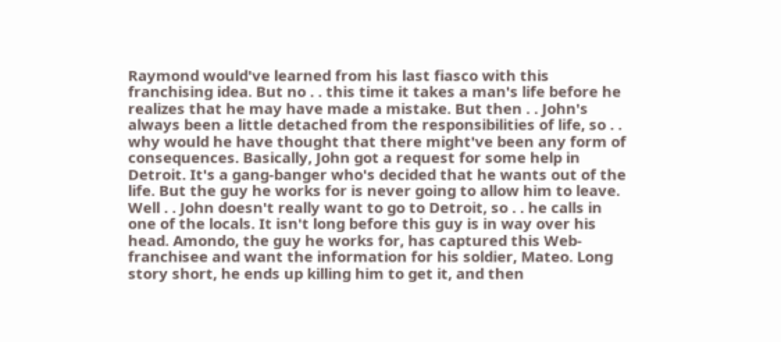Raymond would've learned from his last fiasco with this franchising idea. But no . . this time it takes a man's life before he realizes that he may have made a mistake. But then . . John's always been a little detached from the responsibilities of life, so . . why would he have thought that there might've been any form of consequences. Basically, John got a request for some help in Detroit. It's a gang-banger who's decided that he wants out of the life. But the guy he works for is never going to allow him to leave. Well . . John doesn't really want to go to Detroit, so . . he calls in one of the locals. It isn't long before this guy is in way over his head. Amondo, the guy he works for, has captured this Web-franchisee and want the information for his soldier, Mateo. Long story short, he ends up killing him to get it, and then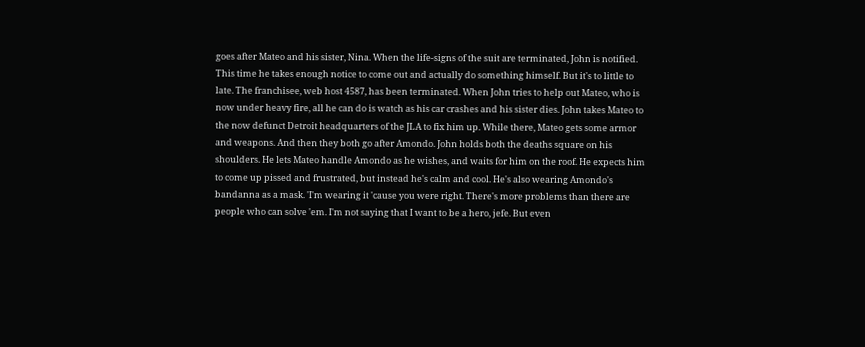goes after Mateo and his sister, Nina. When the life-signs of the suit are terminated, John is notified. This time he takes enough notice to come out and actually do something himself. But it's to little to late. The franchisee, web host 4587, has been terminated. When John tries to help out Mateo, who is now under heavy fire, all he can do is watch as his car crashes and his sister dies. John takes Mateo to the now defunct Detroit headquarters of the JLA to fix him up. While there, Mateo gets some armor and weapons. And then they both go after Amondo. John holds both the deaths square on his shoulders. He lets Mateo handle Amondo as he wishes, and waits for him on the roof. He expects him to come up pissed and frustrated, but instead he's calm and cool. He's also wearing Amondo's bandanna as a mask. 'I'm wearing it 'cause you were right. There's more problems than there are people who can solve 'em. I'm not saying that I want to be a hero, jefe. But even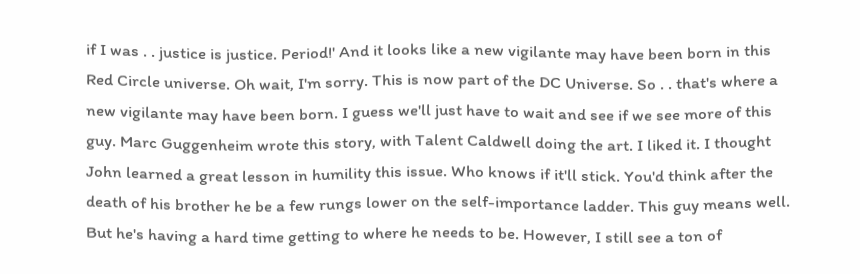if I was . . justice is justice. Period!' And it looks like a new vigilante may have been born in this Red Circle universe. Oh wait, I'm sorry. This is now part of the DC Universe. So . . that's where a new vigilante may have been born. I guess we'll just have to wait and see if we see more of this guy. Marc Guggenheim wrote this story, with Talent Caldwell doing the art. I liked it. I thought John learned a great lesson in humility this issue. Who knows if it'll stick. You'd think after the death of his brother he be a few rungs lower on the self-importance ladder. This guy means well. But he's having a hard time getting to where he needs to be. However, I still see a ton of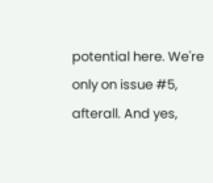potential here. We're only on issue #5, afterall. And yes,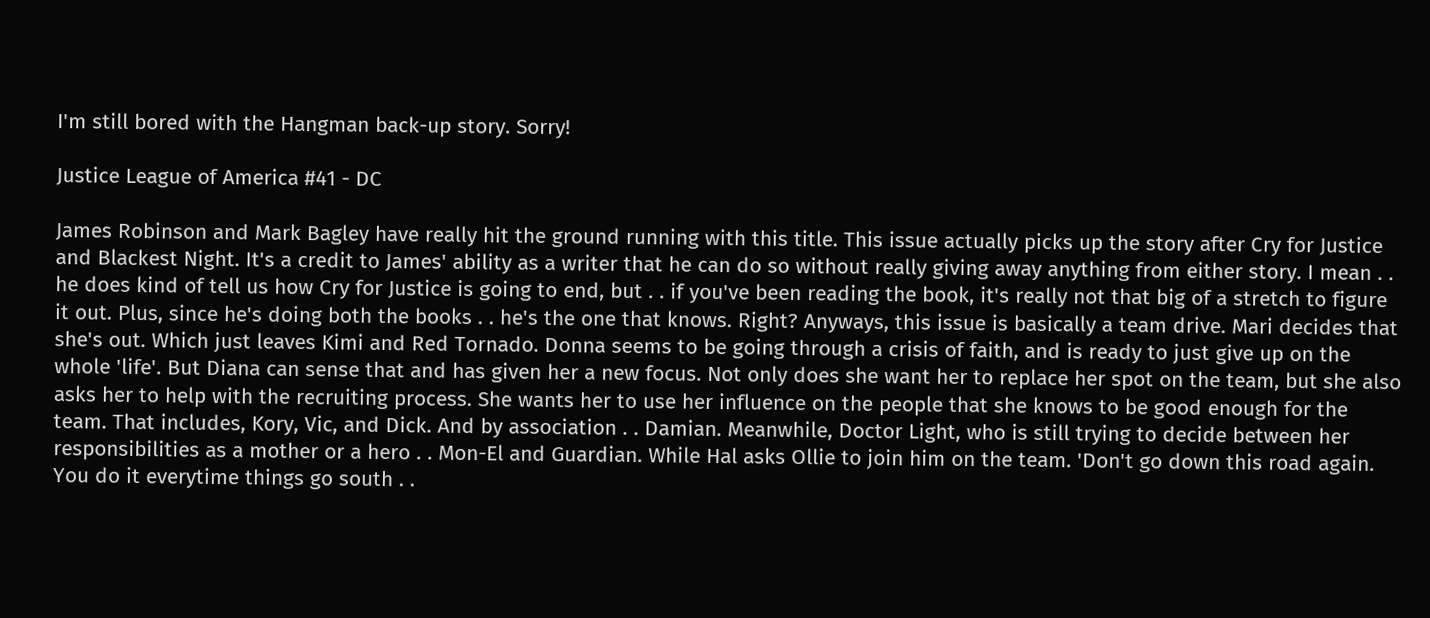I'm still bored with the Hangman back-up story. Sorry!

Justice League of America #41 - DC

James Robinson and Mark Bagley have really hit the ground running with this title. This issue actually picks up the story after Cry for Justice and Blackest Night. It's a credit to James' ability as a writer that he can do so without really giving away anything from either story. I mean . . he does kind of tell us how Cry for Justice is going to end, but . . if you've been reading the book, it's really not that big of a stretch to figure it out. Plus, since he's doing both the books . . he's the one that knows. Right? Anyways, this issue is basically a team drive. Mari decides that she's out. Which just leaves Kimi and Red Tornado. Donna seems to be going through a crisis of faith, and is ready to just give up on the whole 'life'. But Diana can sense that and has given her a new focus. Not only does she want her to replace her spot on the team, but she also asks her to help with the recruiting process. She wants her to use her influence on the people that she knows to be good enough for the team. That includes, Kory, Vic, and Dick. And by association . . Damian. Meanwhile, Doctor Light, who is still trying to decide between her responsibilities as a mother or a hero . . Mon-El and Guardian. While Hal asks Ollie to join him on the team. 'Don't go down this road again. You do it everytime things go south . .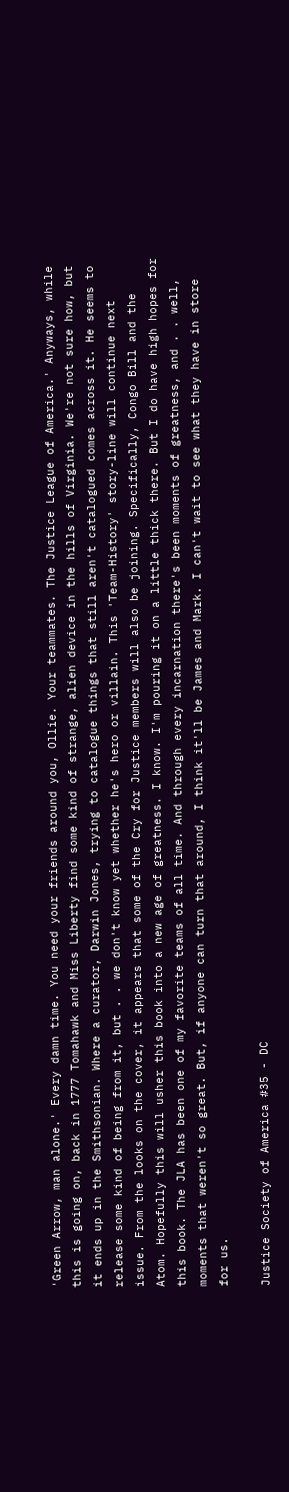'Green Arrow, man alone.' Every damn time. You need your friends around you, Ollie. Your teammates. The Justice League of America.' Anyways, while this is going on, back in 1777 Tomahawk and Miss Liberty find some kind of strange, alien device in the hills of Virginia. We're not sure how, but it ends up in the Smithsonian. Where a curator, Darwin Jones, trying to catalogue things that still aren't catalogued comes across it. He seems to release some kind of being from it, but . . we don't know yet whether he's hero or villain. This 'Team-History' story-line will continue next issue. From the looks on the cover, it appears that some of the Cry for Justice members will also be joining. Specifically, Congo Bill and the Atom. Hopefully this will usher this book into a new age of greatness. I know. I'm pouring it on a little thick there. But I do have high hopes for this book. The JLA has been one of my favorite teams of all time. And through every incarnation there's been moments of greatness, and . . well, moments that weren't so great. But, if anyone can turn that around, I think it'll be James and Mark. I can't wait to see what they have in store for us.

Justice Society of America #35 - DC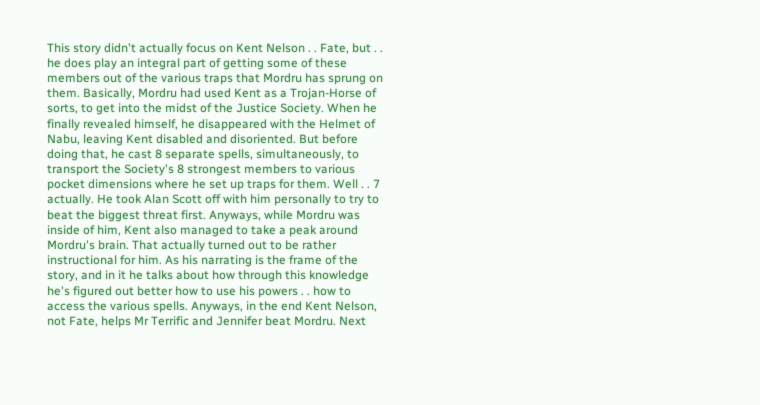This story didn't actually focus on Kent Nelson . . Fate, but . . he does play an integral part of getting some of these members out of the various traps that Mordru has sprung on them. Basically, Mordru had used Kent as a Trojan-Horse of sorts, to get into the midst of the Justice Society. When he finally revealed himself, he disappeared with the Helmet of Nabu, leaving Kent disabled and disoriented. But before doing that, he cast 8 separate spells, simultaneously, to transport the Society's 8 strongest members to various pocket dimensions where he set up traps for them. Well . . 7 actually. He took Alan Scott off with him personally to try to beat the biggest threat first. Anyways, while Mordru was inside of him, Kent also managed to take a peak around Mordru's brain. That actually turned out to be rather instructional for him. As his narrating is the frame of the story, and in it he talks about how through this knowledge he's figured out better how to use his powers . . how to access the various spells. Anyways, in the end Kent Nelson, not Fate, helps Mr Terrific and Jennifer beat Mordru. Next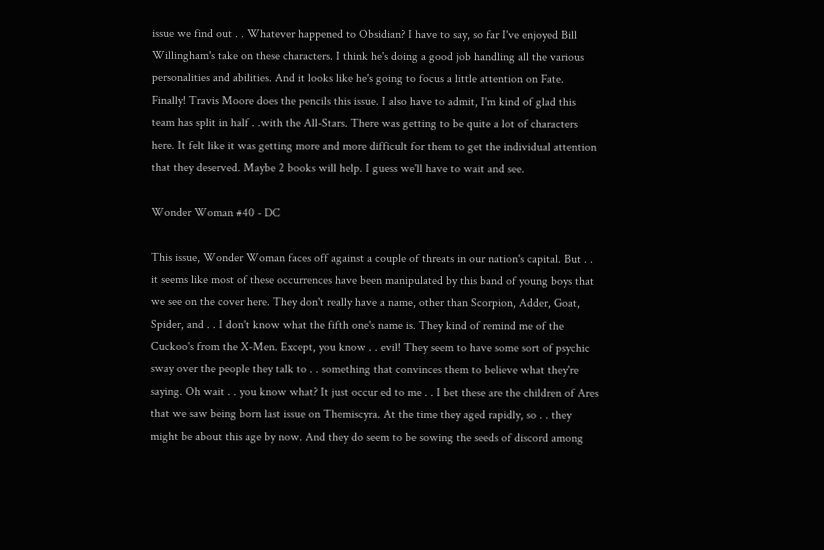issue we find out . . Whatever happened to Obsidian? I have to say, so far I've enjoyed Bill Willingham's take on these characters. I think he's doing a good job handling all the various personalities and abilities. And it looks like he's going to focus a little attention on Fate. Finally! Travis Moore does the pencils this issue. I also have to admit, I'm kind of glad this team has split in half . .with the All-Stars. There was getting to be quite a lot of characters here. It felt like it was getting more and more difficult for them to get the individual attention that they deserved. Maybe 2 books will help. I guess we'll have to wait and see.

Wonder Woman #40 - DC

This issue, Wonder Woman faces off against a couple of threats in our nation's capital. But . . it seems like most of these occurrences have been manipulated by this band of young boys that we see on the cover here. They don't really have a name, other than Scorpion, Adder, Goat, Spider, and . . I don't know what the fifth one's name is. They kind of remind me of the Cuckoo's from the X-Men. Except, you know . . evil! They seem to have some sort of psychic sway over the people they talk to . . something that convinces them to believe what they're saying. Oh wait . . you know what? It just occur ed to me . . I bet these are the children of Ares that we saw being born last issue on Themiscyra. At the time they aged rapidly, so . . they might be about this age by now. And they do seem to be sowing the seeds of discord among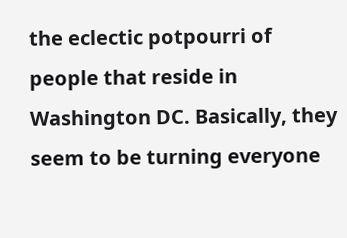the eclectic potpourri of people that reside in Washington DC. Basically, they seem to be turning everyone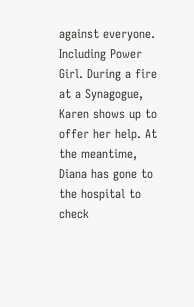against everyone. Including Power Girl. During a fire at a Synagogue, Karen shows up to offer her help. At the meantime, Diana has gone to the hospital to check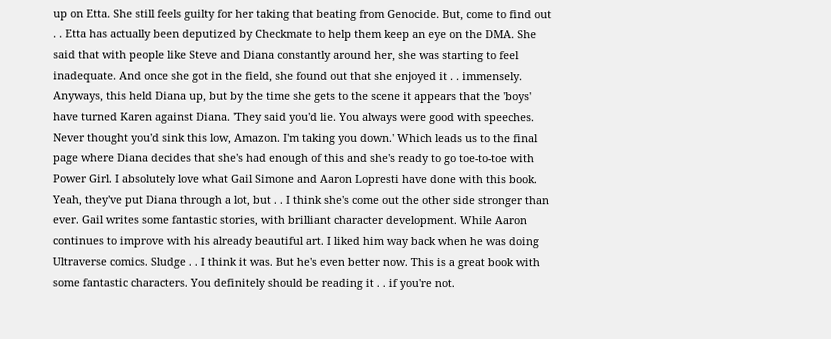up on Etta. She still feels guilty for her taking that beating from Genocide. But, come to find out . . Etta has actually been deputized by Checkmate to help them keep an eye on the DMA. She said that with people like Steve and Diana constantly around her, she was starting to feel inadequate. And once she got in the field, she found out that she enjoyed it . . immensely. Anyways, this held Diana up, but by the time she gets to the scene it appears that the 'boys' have turned Karen against Diana. 'They said you'd lie. You always were good with speeches. Never thought you'd sink this low, Amazon. I'm taking you down.' Which leads us to the final page where Diana decides that she's had enough of this and she's ready to go toe-to-toe with Power Girl. I absolutely love what Gail Simone and Aaron Lopresti have done with this book. Yeah, they've put Diana through a lot, but . . I think she's come out the other side stronger than ever. Gail writes some fantastic stories, with brilliant character development. While Aaron continues to improve with his already beautiful art. I liked him way back when he was doing Ultraverse comics. Sludge . . I think it was. But he's even better now. This is a great book with some fantastic characters. You definitely should be reading it . . if you're not.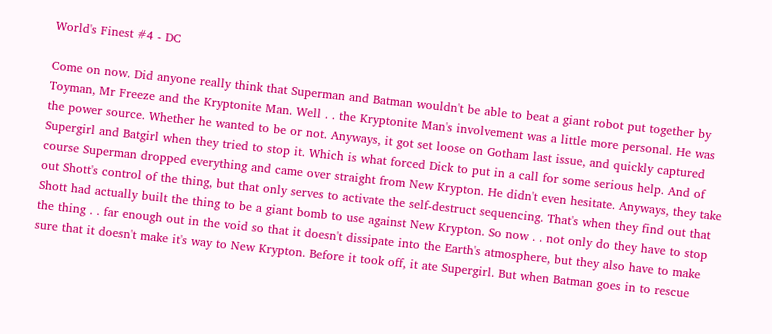World's Finest #4 - DC

Come on now. Did anyone really think that Superman and Batman wouldn't be able to beat a giant robot put together by Toyman, Mr Freeze and the Kryptonite Man. Well . . the Kryptonite Man's involvement was a little more personal. He was the power source. Whether he wanted to be or not. Anyways, it got set loose on Gotham last issue, and quickly captured Supergirl and Batgirl when they tried to stop it. Which is what forced Dick to put in a call for some serious help. And of course Superman dropped everything and came over straight from New Krypton. He didn't even hesitate. Anyways, they take out Shott's control of the thing, but that only serves to activate the self-destruct sequencing. That's when they find out that Shott had actually built the thing to be a giant bomb to use against New Krypton. So now . . not only do they have to stop the thing . . far enough out in the void so that it doesn't dissipate into the Earth's atmosphere, but they also have to make sure that it doesn't make it's way to New Krypton. Before it took off, it ate Supergirl. But when Batman goes in to rescue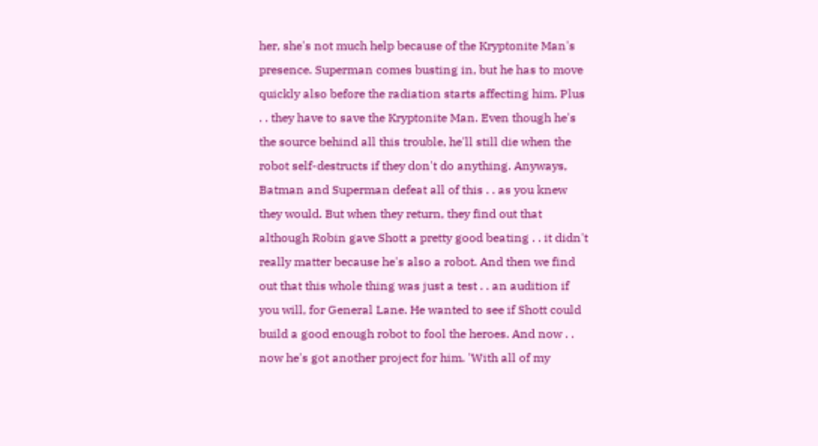her, she's not much help because of the Kryptonite Man's presence. Superman comes busting in, but he has to move quickly also before the radiation starts affecting him. Plus . . they have to save the Kryptonite Man. Even though he's the source behind all this trouble, he'll still die when the robot self-destructs if they don't do anything. Anyways, Batman and Superman defeat all of this . . as you knew they would. But when they return, they find out that although Robin gave Shott a pretty good beating . . it didn't really matter because he's also a robot. And then we find out that this whole thing was just a test . . an audition if you will, for General Lane. He wanted to see if Shott could build a good enough robot to fool the heroes. And now . . now he's got another project for him. 'With all of my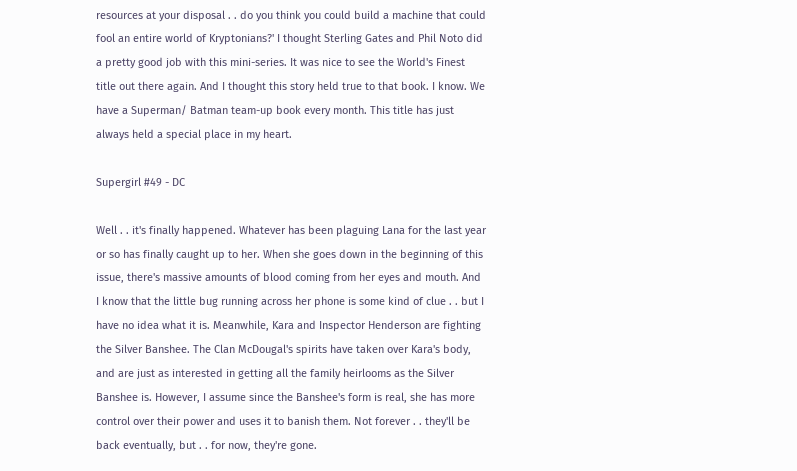resources at your disposal . . do you think you could build a machine that could fool an entire world of Kryptonians?' I thought Sterling Gates and Phil Noto did a pretty good job with this mini-series. It was nice to see the World's Finest title out there again. And I thought this story held true to that book. I know. We have a Superman/ Batman team-up book every month. This title has just always held a special place in my heart.

Supergirl #49 - DC

Well . . it's finally happened. Whatever has been plaguing Lana for the last year or so has finally caught up to her. When she goes down in the beginning of this issue, there's massive amounts of blood coming from her eyes and mouth. And I know that the little bug running across her phone is some kind of clue . . but I have no idea what it is. Meanwhile, Kara and Inspector Henderson are fighting the Silver Banshee. The Clan McDougal's spirits have taken over Kara's body, and are just as interested in getting all the family heirlooms as the Silver Banshee is. However, I assume since the Banshee's form is real, she has more control over their power and uses it to banish them. Not forever . . they'll be back eventually, but . . for now, they're gone.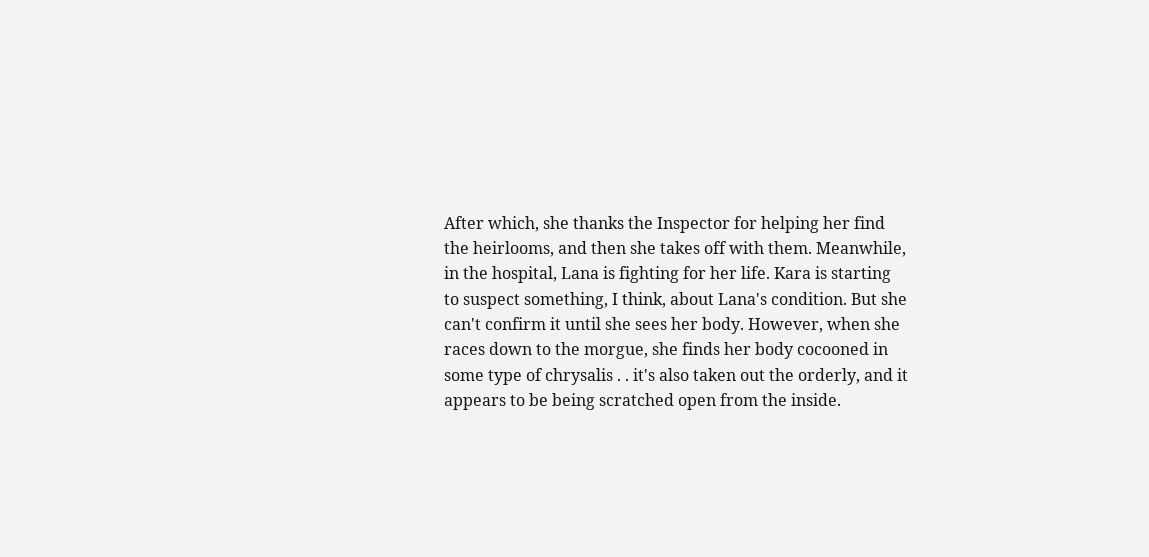After which, she thanks the Inspector for helping her find the heirlooms, and then she takes off with them. Meanwhile, in the hospital, Lana is fighting for her life. Kara is starting to suspect something, I think, about Lana's condition. But she can't confirm it until she sees her body. However, when she races down to the morgue, she finds her body cocooned in some type of chrysalis . . it's also taken out the orderly, and it appears to be being scratched open from the inside.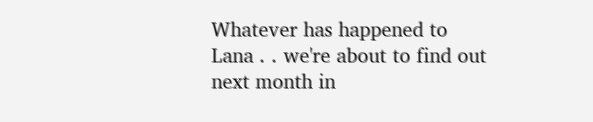Whatever has happened to Lana . . we're about to find out next month in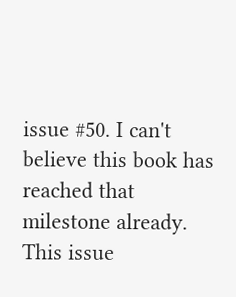issue #50. I can't believe this book has reached that milestone already. This issue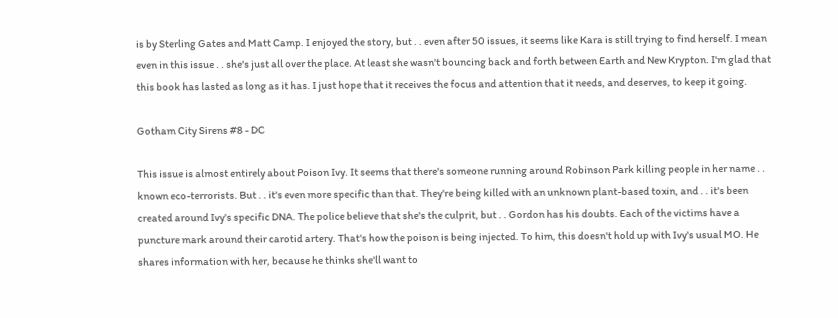is by Sterling Gates and Matt Camp. I enjoyed the story, but . . even after 50 issues, it seems like Kara is still trying to find herself. I mean even in this issue . . she's just all over the place. At least she wasn't bouncing back and forth between Earth and New Krypton. I'm glad that this book has lasted as long as it has. I just hope that it receives the focus and attention that it needs, and deserves, to keep it going.

Gotham City Sirens #8 - DC

This issue is almost entirely about Poison Ivy. It seems that there's someone running around Robinson Park killing people in her name . . known eco-terrorists. But . . it's even more specific than that. They're being killed with an unknown plant-based toxin, and . . it's been created around Ivy's specific DNA. The police believe that she's the culprit, but . . Gordon has his doubts. Each of the victims have a puncture mark around their carotid artery. That's how the poison is being injected. To him, this doesn't hold up with Ivy's usual MO. He shares information with her, because he thinks she'll want to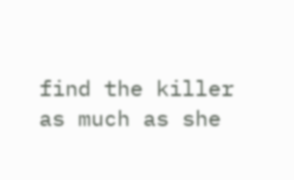find the killer as much as she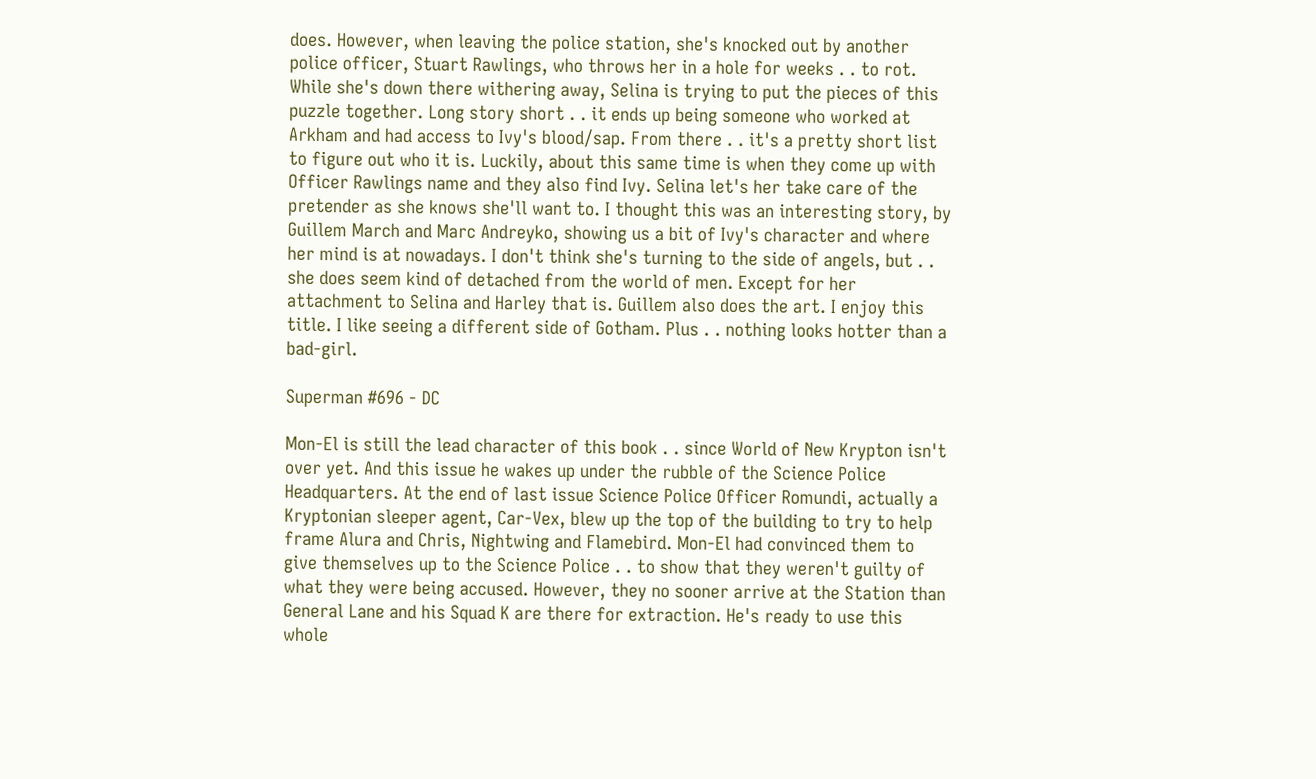does. However, when leaving the police station, she's knocked out by another police officer, Stuart Rawlings, who throws her in a hole for weeks . . to rot. While she's down there withering away, Selina is trying to put the pieces of this puzzle together. Long story short . . it ends up being someone who worked at Arkham and had access to Ivy's blood/sap. From there . . it's a pretty short list to figure out who it is. Luckily, about this same time is when they come up with Officer Rawlings name and they also find Ivy. Selina let's her take care of the pretender as she knows she'll want to. I thought this was an interesting story, by Guillem March and Marc Andreyko, showing us a bit of Ivy's character and where her mind is at nowadays. I don't think she's turning to the side of angels, but . . she does seem kind of detached from the world of men. Except for her attachment to Selina and Harley that is. Guillem also does the art. I enjoy this title. I like seeing a different side of Gotham. Plus . . nothing looks hotter than a bad-girl.

Superman #696 - DC

Mon-El is still the lead character of this book . . since World of New Krypton isn't over yet. And this issue he wakes up under the rubble of the Science Police Headquarters. At the end of last issue Science Police Officer Romundi, actually a Kryptonian sleeper agent, Car-Vex, blew up the top of the building to try to help frame Alura and Chris, Nightwing and Flamebird. Mon-El had convinced them to give themselves up to the Science Police . . to show that they weren't guilty of what they were being accused. However, they no sooner arrive at the Station than General Lane and his Squad K are there for extraction. He's ready to use this whole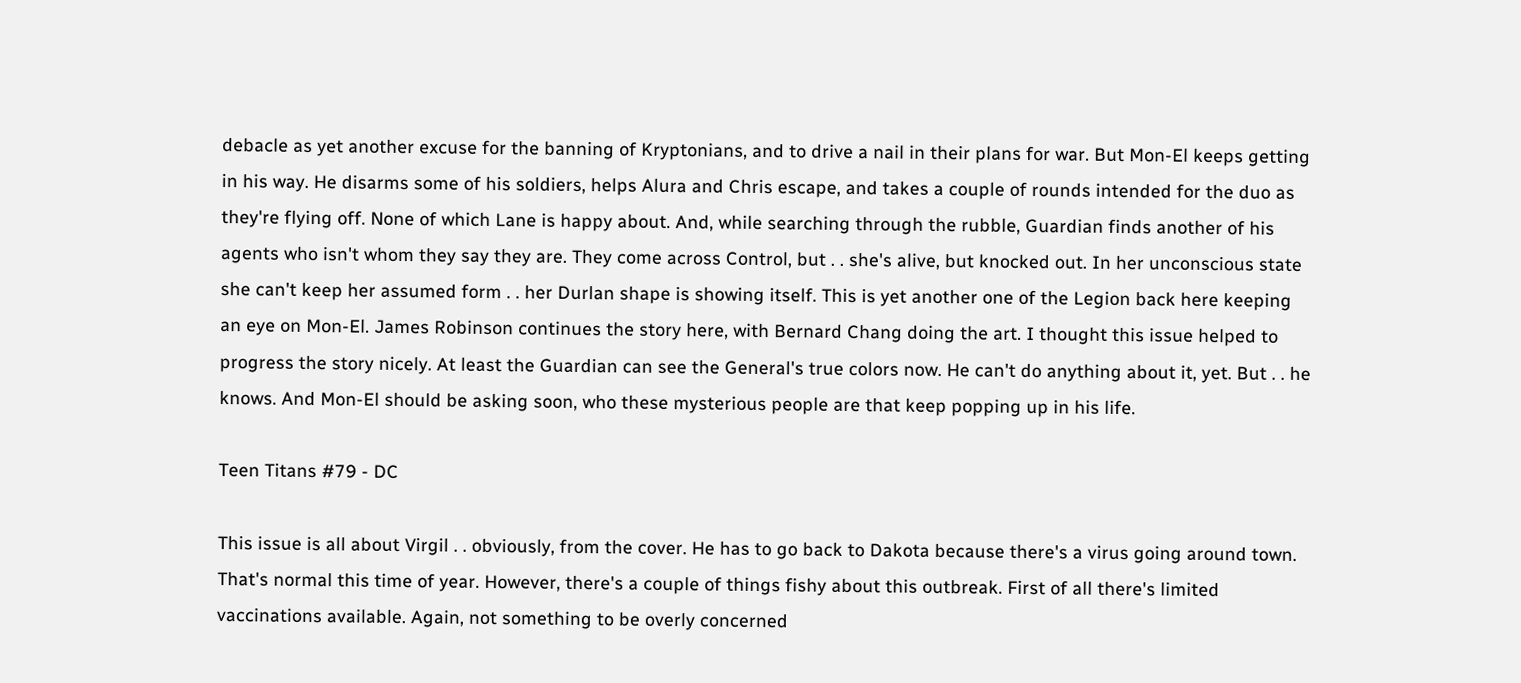debacle as yet another excuse for the banning of Kryptonians, and to drive a nail in their plans for war. But Mon-El keeps getting in his way. He disarms some of his soldiers, helps Alura and Chris escape, and takes a couple of rounds intended for the duo as they're flying off. None of which Lane is happy about. And, while searching through the rubble, Guardian finds another of his agents who isn't whom they say they are. They come across Control, but . . she's alive, but knocked out. In her unconscious state she can't keep her assumed form . . her Durlan shape is showing itself. This is yet another one of the Legion back here keeping an eye on Mon-El. James Robinson continues the story here, with Bernard Chang doing the art. I thought this issue helped to progress the story nicely. At least the Guardian can see the General's true colors now. He can't do anything about it, yet. But . . he knows. And Mon-El should be asking soon, who these mysterious people are that keep popping up in his life.

Teen Titans #79 - DC

This issue is all about Virgil . . obviously, from the cover. He has to go back to Dakota because there's a virus going around town. That's normal this time of year. However, there's a couple of things fishy about this outbreak. First of all there's limited vaccinations available. Again, not something to be overly concerned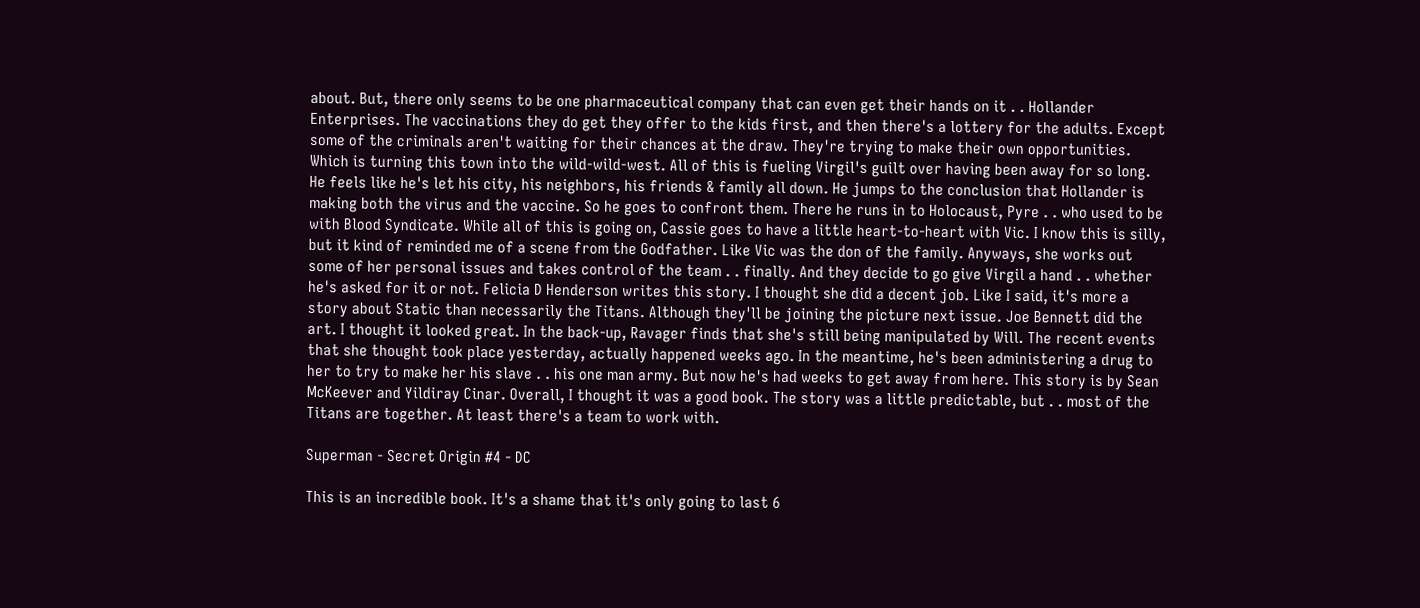about. But, there only seems to be one pharmaceutical company that can even get their hands on it . . Hollander Enterprises. The vaccinations they do get they offer to the kids first, and then there's a lottery for the adults. Except some of the criminals aren't waiting for their chances at the draw. They're trying to make their own opportunities. Which is turning this town into the wild-wild-west. All of this is fueling Virgil's guilt over having been away for so long. He feels like he's let his city, his neighbors, his friends & family all down. He jumps to the conclusion that Hollander is making both the virus and the vaccine. So he goes to confront them. There he runs in to Holocaust, Pyre . . who used to be with Blood Syndicate. While all of this is going on, Cassie goes to have a little heart-to-heart with Vic. I know this is silly, but it kind of reminded me of a scene from the Godfather. Like Vic was the don of the family. Anyways, she works out some of her personal issues and takes control of the team . . finally. And they decide to go give Virgil a hand . . whether he's asked for it or not. Felicia D Henderson writes this story. I thought she did a decent job. Like I said, it's more a story about Static than necessarily the Titans. Although they'll be joining the picture next issue. Joe Bennett did the art. I thought it looked great. In the back-up, Ravager finds that she's still being manipulated by Will. The recent events that she thought took place yesterday, actually happened weeks ago. In the meantime, he's been administering a drug to her to try to make her his slave . . his one man army. But now he's had weeks to get away from here. This story is by Sean McKeever and Yildiray Cinar. Overall, I thought it was a good book. The story was a little predictable, but . . most of the Titans are together. At least there's a team to work with.

Superman - Secret Origin #4 - DC

This is an incredible book. It's a shame that it's only going to last 6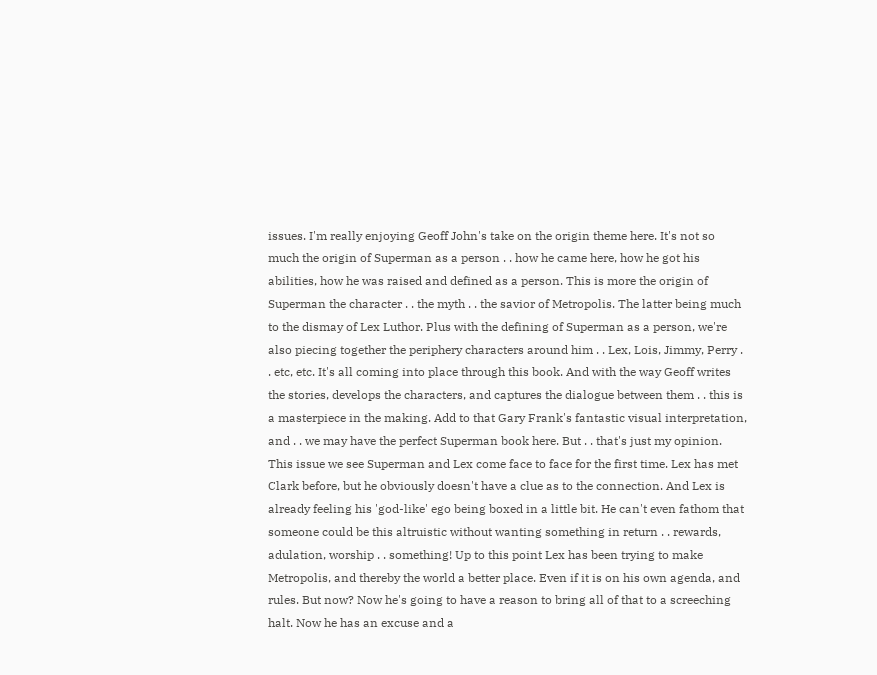issues. I'm really enjoying Geoff John's take on the origin theme here. It's not so much the origin of Superman as a person . . how he came here, how he got his abilities, how he was raised and defined as a person. This is more the origin of Superman the character . . the myth . . the savior of Metropolis. The latter being much to the dismay of Lex Luthor. Plus with the defining of Superman as a person, we're also piecing together the periphery characters around him . . Lex, Lois, Jimmy, Perry . . etc, etc. It's all coming into place through this book. And with the way Geoff writes the stories, develops the characters, and captures the dialogue between them . . this is a masterpiece in the making. Add to that Gary Frank's fantastic visual interpretation, and . . we may have the perfect Superman book here. But . . that's just my opinion. This issue we see Superman and Lex come face to face for the first time. Lex has met Clark before, but he obviously doesn't have a clue as to the connection. And Lex is already feeling his 'god-like' ego being boxed in a little bit. He can't even fathom that someone could be this altruistic without wanting something in return . . rewards, adulation, worship . . something! Up to this point Lex has been trying to make Metropolis, and thereby the world a better place. Even if it is on his own agenda, and rules. But now? Now he's going to have a reason to bring all of that to a screeching halt. Now he has an excuse and a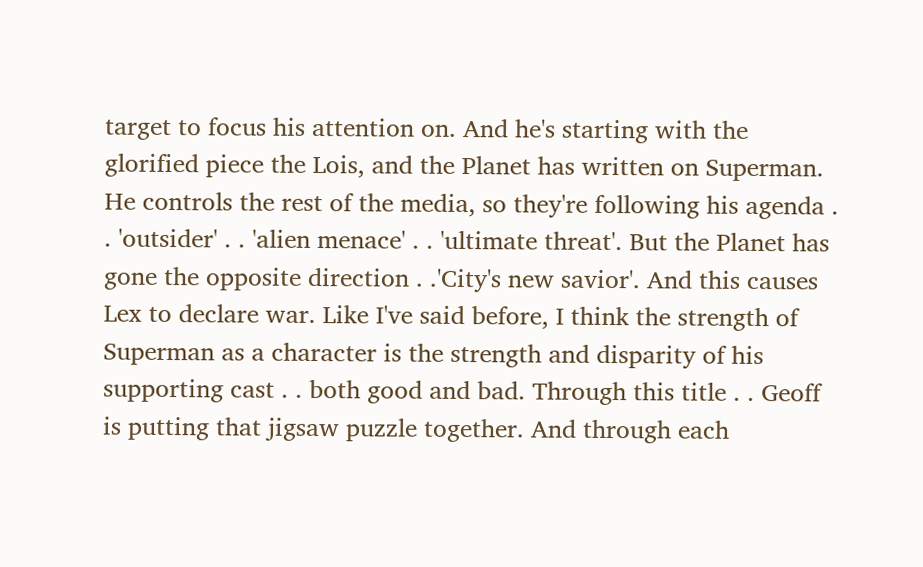target to focus his attention on. And he's starting with the glorified piece the Lois, and the Planet has written on Superman. He controls the rest of the media, so they're following his agenda . . 'outsider' . . 'alien menace' . . 'ultimate threat'. But the Planet has gone the opposite direction . .'City's new savior'. And this causes Lex to declare war. Like I've said before, I think the strength of Superman as a character is the strength and disparity of his supporting cast . . both good and bad. Through this title . . Geoff is putting that jigsaw puzzle together. And through each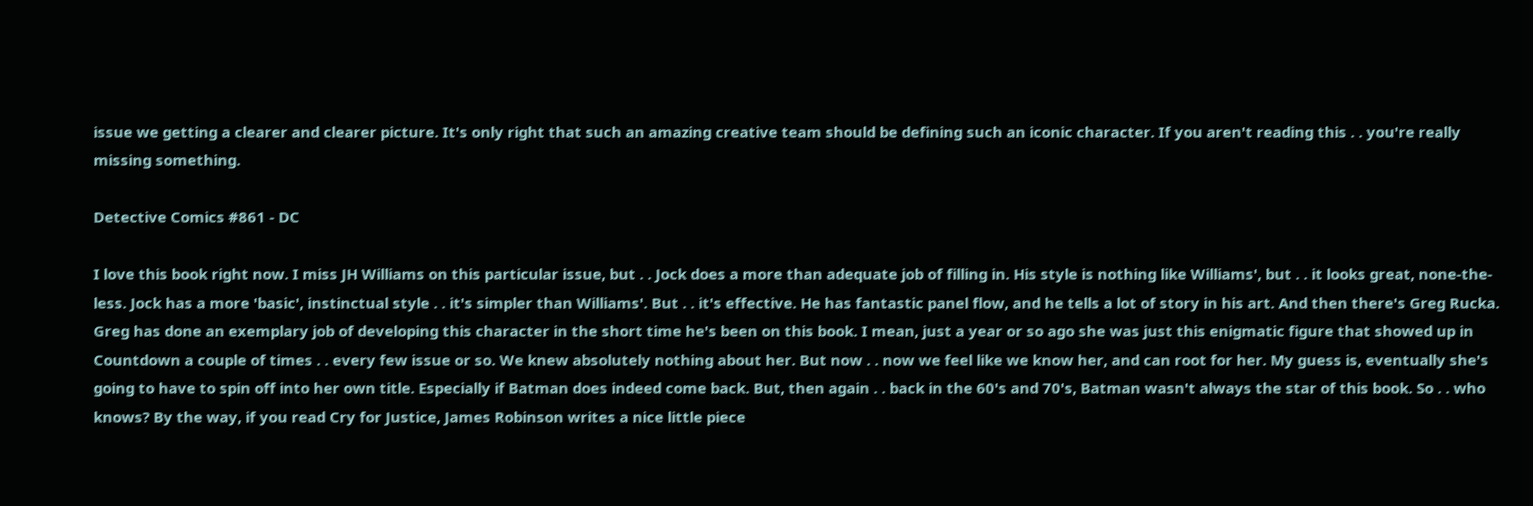issue we getting a clearer and clearer picture. It's only right that such an amazing creative team should be defining such an iconic character. If you aren't reading this . . you're really missing something.

Detective Comics #861 - DC

I love this book right now. I miss JH Williams on this particular issue, but . . Jock does a more than adequate job of filling in. His style is nothing like Williams', but . . it looks great, none-the-less. Jock has a more 'basic', instinctual style . . it's simpler than Williams'. But . . it's effective. He has fantastic panel flow, and he tells a lot of story in his art. And then there's Greg Rucka. Greg has done an exemplary job of developing this character in the short time he's been on this book. I mean, just a year or so ago she was just this enigmatic figure that showed up in Countdown a couple of times . . every few issue or so. We knew absolutely nothing about her. But now . . now we feel like we know her, and can root for her. My guess is, eventually she's going to have to spin off into her own title. Especially if Batman does indeed come back. But, then again . . back in the 60's and 70's, Batman wasn't always the star of this book. So . . who knows? By the way, if you read Cry for Justice, James Robinson writes a nice little piece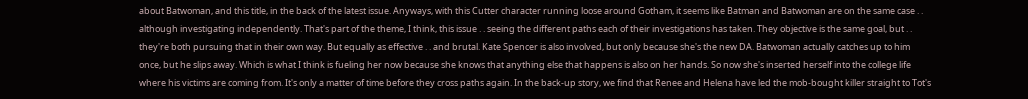about Batwoman, and this title, in the back of the latest issue. Anyways, with this Cutter character running loose around Gotham, it seems like Batman and Batwoman are on the same case . . although investigating independently. That's part of the theme, I think, this issue . . seeing the different paths each of their investigations has taken. They objective is the same goal, but . . they're both pursuing that in their own way. But equally as effective . . and brutal. Kate Spencer is also involved, but only because she's the new DA. Batwoman actually catches up to him once, but he slips away. Which is what I think is fueling her now because she knows that anything else that happens is also on her hands. So now she's inserted herself into the college life where his victims are coming from. It's only a matter of time before they cross paths again. In the back-up story, we find that Renee and Helena have led the mob-bought killer straight to Tot's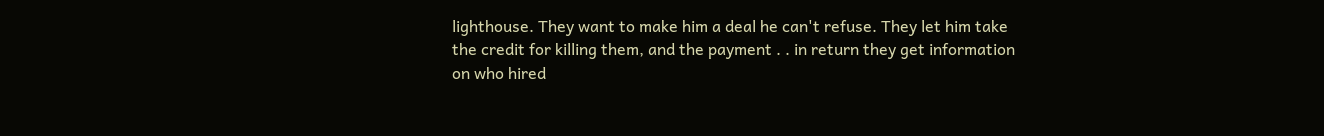lighthouse. They want to make him a deal he can't refuse. They let him take the credit for killing them, and the payment . . in return they get information on who hired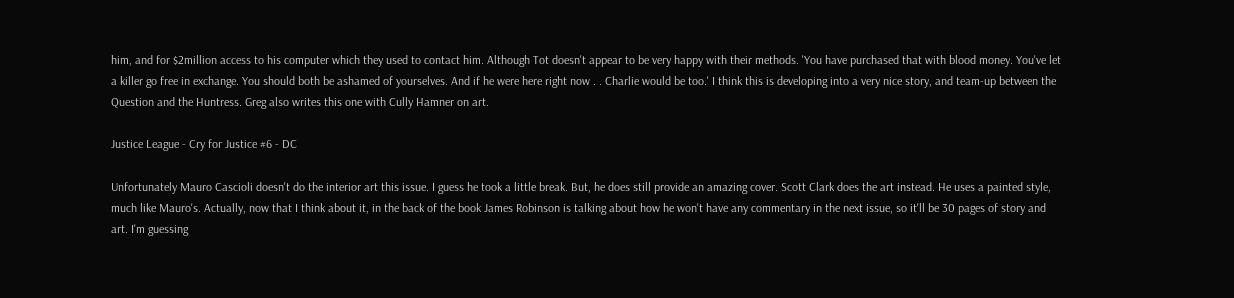him, and for $2million access to his computer which they used to contact him. Although Tot doesn't appear to be very happy with their methods. 'You have purchased that with blood money. You've let a killer go free in exchange. You should both be ashamed of yourselves. And if he were here right now . . Charlie would be too.' I think this is developing into a very nice story, and team-up between the Question and the Huntress. Greg also writes this one with Cully Hamner on art.

Justice League - Cry for Justice #6 - DC

Unfortunately Mauro Cascioli doesn't do the interior art this issue. I guess he took a little break. But, he does still provide an amazing cover. Scott Clark does the art instead. He uses a painted style, much like Mauro's. Actually, now that I think about it, in the back of the book James Robinson is talking about how he won't have any commentary in the next issue, so it'll be 30 pages of story and art. I'm guessing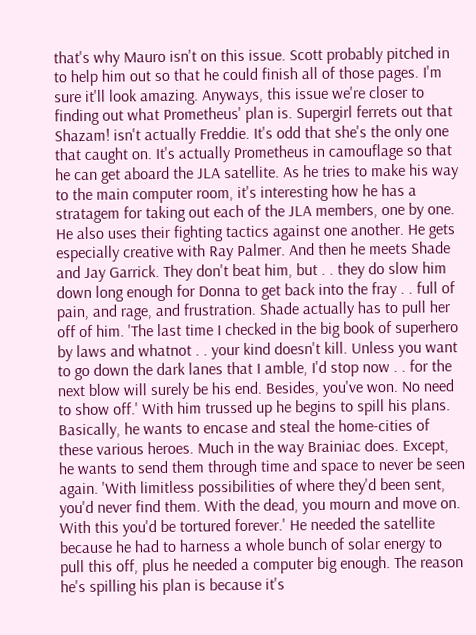that's why Mauro isn't on this issue. Scott probably pitched in to help him out so that he could finish all of those pages. I'm sure it'll look amazing. Anyways, this issue we're closer to finding out what Prometheus' plan is. Supergirl ferrets out that Shazam! isn't actually Freddie. It's odd that she's the only one that caught on. It's actually Prometheus in camouflage so that he can get aboard the JLA satellite. As he tries to make his way to the main computer room, it's interesting how he has a stratagem for taking out each of the JLA members, one by one. He also uses their fighting tactics against one another. He gets especially creative with Ray Palmer. And then he meets Shade and Jay Garrick. They don't beat him, but . . they do slow him down long enough for Donna to get back into the fray . . full of pain, and rage, and frustration. Shade actually has to pull her off of him. 'The last time I checked in the big book of superhero by laws and whatnot . . your kind doesn't kill. Unless you want to go down the dark lanes that I amble, I'd stop now . . for the next blow will surely be his end. Besides, you've won. No need to show off.' With him trussed up he begins to spill his plans. Basically, he wants to encase and steal the home-cities of these various heroes. Much in the way Brainiac does. Except, he wants to send them through time and space to never be seen again. 'With limitless possibilities of where they'd been sent, you'd never find them. With the dead, you mourn and move on. With this you'd be tortured forever.' He needed the satellite because he had to harness a whole bunch of solar energy to pull this off, plus he needed a computer big enough. The reason he's spilling his plan is because it's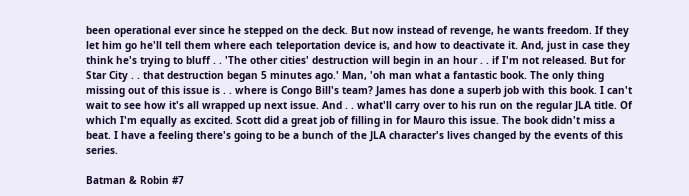been operational ever since he stepped on the deck. But now instead of revenge, he wants freedom. If they let him go he'll tell them where each teleportation device is, and how to deactivate it. And, just in case they think he's trying to bluff . . 'The other cities' destruction will begin in an hour . . if I'm not released. But for Star City . . that destruction began 5 minutes ago.' Man, 'oh man what a fantastic book. The only thing missing out of this issue is . . where is Congo Bill's team? James has done a superb job with this book. I can't wait to see how it's all wrapped up next issue. And . . what'll carry over to his run on the regular JLA title. Of which I'm equally as excited. Scott did a great job of filling in for Mauro this issue. The book didn't miss a beat. I have a feeling there's going to be a bunch of the JLA character's lives changed by the events of this series.

Batman & Robin #7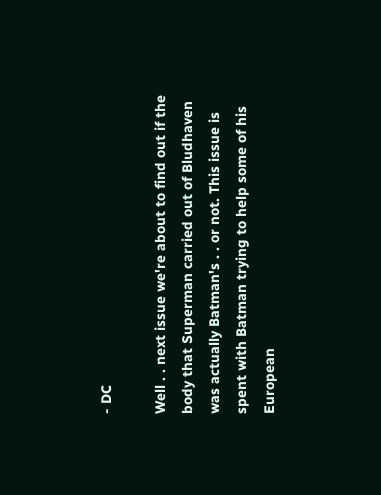- DC

Well . . next issue we're about to find out if the body that Superman carried out of Bludhaven was actually Batman's . . or not. This issue is spent with Batman trying to help some of his European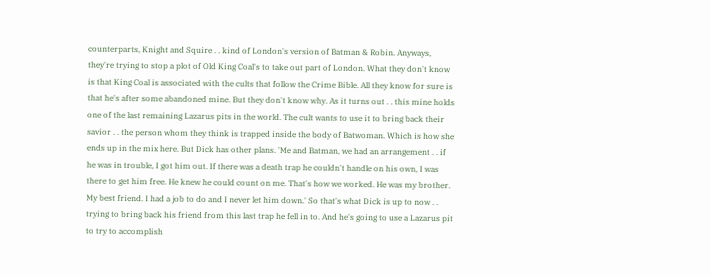counterparts, Knight and Squire . . kind of London's version of Batman & Robin. Anyways, they're trying to stop a plot of Old King Coal's to take out part of London. What they don't know is that King Coal is associated with the cults that follow the Crime Bible. All they know for sure is that he's after some abandoned mine. But they don't know why. As it turns out . . this mine holds one of the last remaining Lazarus pits in the world. The cult wants to use it to bring back their savior . . the person whom they think is trapped inside the body of Batwoman. Which is how she ends up in the mix here. But Dick has other plans. 'Me and Batman, we had an arrangement . . if he was in trouble, I got him out. If there was a death trap he couldn't handle on his own, I was there to get him free. He knew he could count on me. That's how we worked. He was my brother. My best friend. I had a job to do and I never let him down.' So that's what Dick is up to now . . trying to bring back his friend from this last trap he fell in to. And he's going to use a Lazarus pit to try to accomplish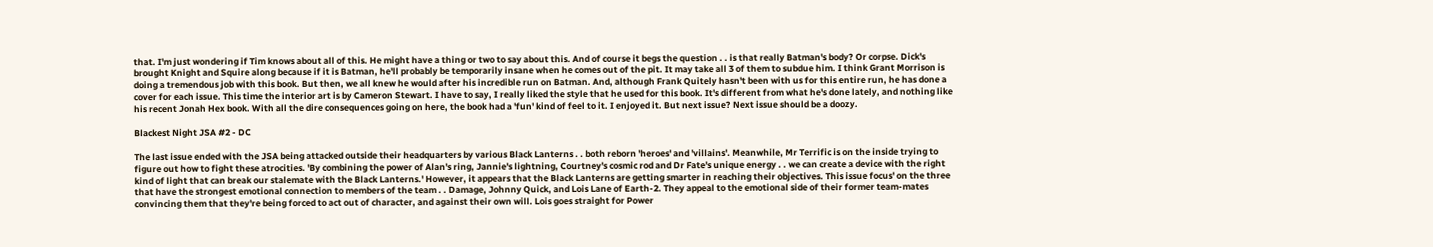that. I'm just wondering if Tim knows about all of this. He might have a thing or two to say about this. And of course it begs the question . . is that really Batman's body? Or corpse. Dick's brought Knight and Squire along because if it is Batman, he'll probably be temporarily insane when he comes out of the pit. It may take all 3 of them to subdue him. I think Grant Morrison is doing a tremendous job with this book. But then, we all knew he would after his incredible run on Batman. And, although Frank Quitely hasn't been with us for this entire run, he has done a cover for each issue. This time the interior art is by Cameron Stewart. I have to say, I really liked the style that he used for this book. It's different from what he's done lately, and nothing like his recent Jonah Hex book. With all the dire consequences going on here, the book had a 'fun' kind of feel to it. I enjoyed it. But next issue? Next issue should be a doozy.

Blackest Night JSA #2 - DC

The last issue ended with the JSA being attacked outside their headquarters by various Black Lanterns . . both reborn 'heroes' and 'villains'. Meanwhile, Mr Terrific is on the inside trying to figure out how to fight these atrocities. 'By combining the power of Alan's ring, Jannie's lightning, Courtney's cosmic rod and Dr Fate's unique energy . . we can create a device with the right kind of light that can break our stalemate with the Black Lanterns.' However, it appears that the Black Lanterns are getting smarter in reaching their objectives. This issue focus' on the three that have the strongest emotional connection to members of the team . . Damage, Johnny Quick, and Lois Lane of Earth-2. They appeal to the emotional side of their former team-mates convincing them that they're being forced to act out of character, and against their own will. Lois goes straight for Power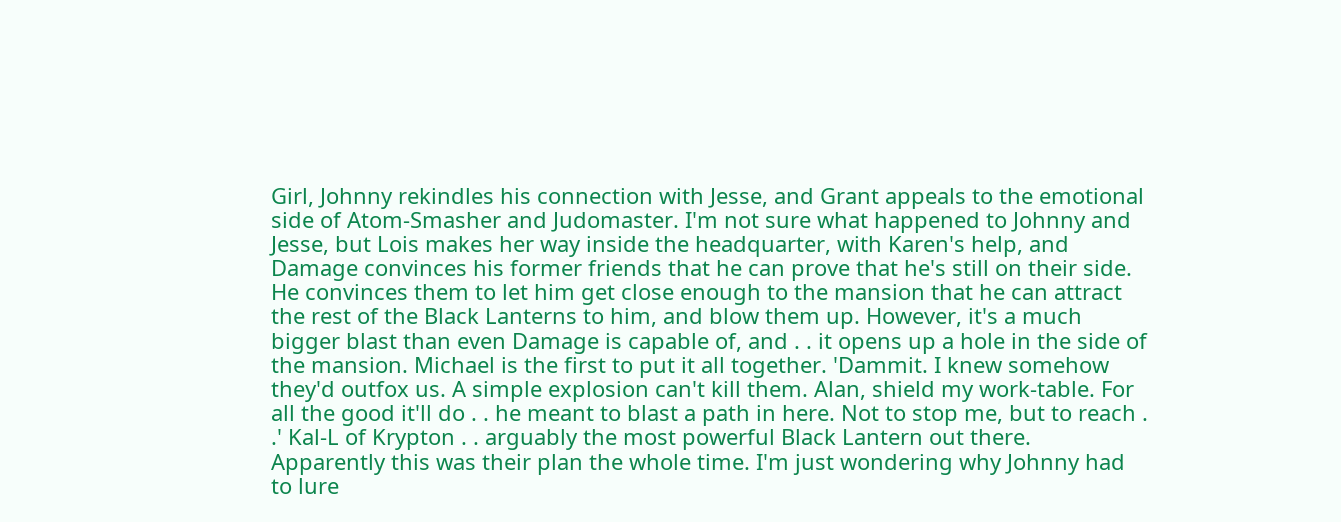Girl, Johnny rekindles his connection with Jesse, and Grant appeals to the emotional side of Atom-Smasher and Judomaster. I'm not sure what happened to Johnny and Jesse, but Lois makes her way inside the headquarter, with Karen's help, and Damage convinces his former friends that he can prove that he's still on their side. He convinces them to let him get close enough to the mansion that he can attract the rest of the Black Lanterns to him, and blow them up. However, it's a much bigger blast than even Damage is capable of, and . . it opens up a hole in the side of the mansion. Michael is the first to put it all together. 'Dammit. I knew somehow they'd outfox us. A simple explosion can't kill them. Alan, shield my work-table. For all the good it'll do . . he meant to blast a path in here. Not to stop me, but to reach . .' Kal-L of Krypton . . arguably the most powerful Black Lantern out there. Apparently this was their plan the whole time. I'm just wondering why Johnny had to lure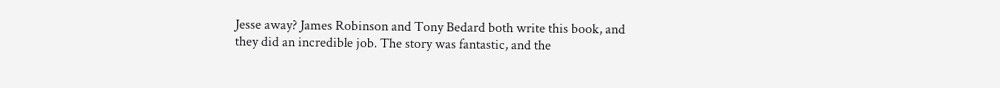Jesse away? James Robinson and Tony Bedard both write this book, and they did an incredible job. The story was fantastic, and the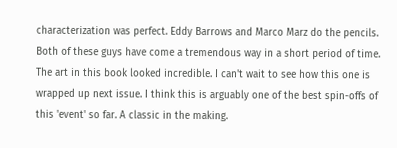characterization was perfect. Eddy Barrows and Marco Marz do the pencils. Both of these guys have come a tremendous way in a short period of time. The art in this book looked incredible. I can't wait to see how this one is wrapped up next issue. I think this is arguably one of the best spin-offs of this 'event' so far. A classic in the making.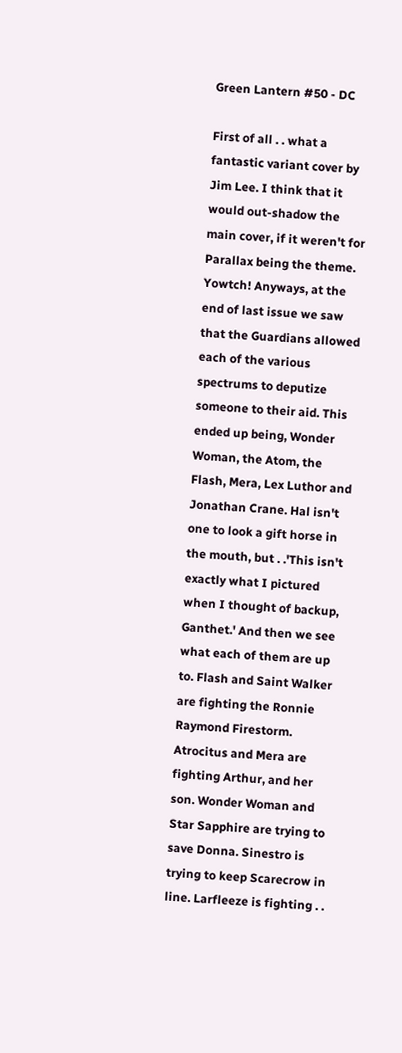Green Lantern #50 - DC

First of all . . what a fantastic variant cover by Jim Lee. I think that it would out-shadow the main cover, if it weren't for Parallax being the theme. Yowtch! Anyways, at the end of last issue we saw that the Guardians allowed each of the various spectrums to deputize someone to their aid. This ended up being, Wonder Woman, the Atom, the Flash, Mera, Lex Luthor and Jonathan Crane. Hal isn't one to look a gift horse in the mouth, but . .'This isn't exactly what I pictured when I thought of backup, Ganthet.' And then we see what each of them are up to. Flash and Saint Walker are fighting the Ronnie Raymond Firestorm. Atrocitus and Mera are fighting Arthur, and her son. Wonder Woman and Star Sapphire are trying to save Donna. Sinestro is trying to keep Scarecrow in line. Larfleeze is fighting . .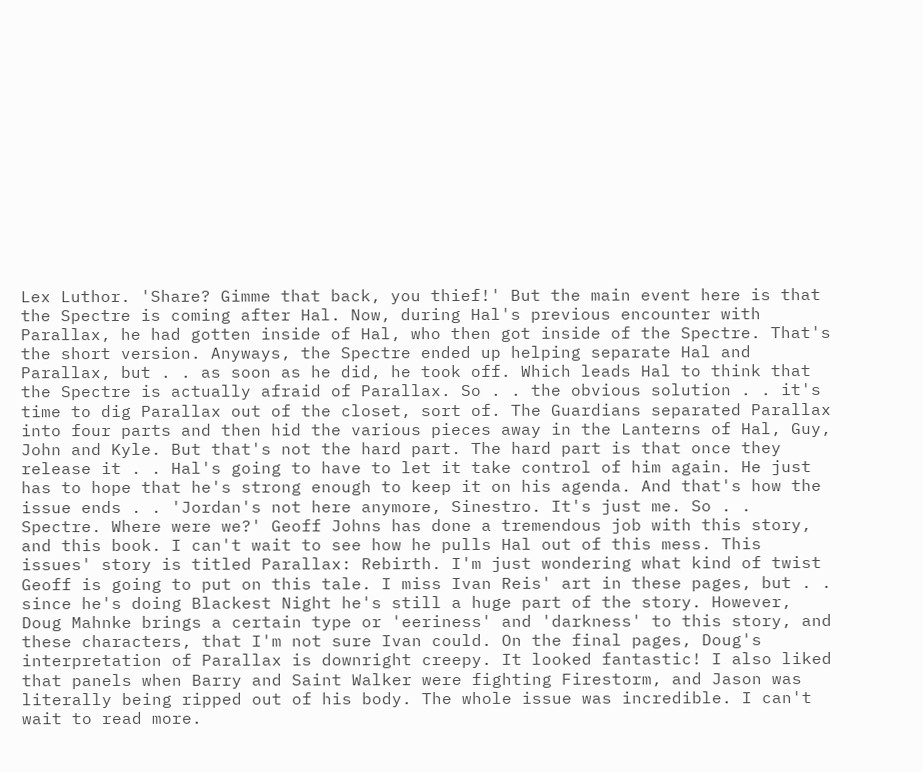Lex Luthor. 'Share? Gimme that back, you thief!' But the main event here is that the Spectre is coming after Hal. Now, during Hal's previous encounter with Parallax, he had gotten inside of Hal, who then got inside of the Spectre. That's the short version. Anyways, the Spectre ended up helping separate Hal and Parallax, but . . as soon as he did, he took off. Which leads Hal to think that the Spectre is actually afraid of Parallax. So . . the obvious solution . . it's time to dig Parallax out of the closet, sort of. The Guardians separated Parallax into four parts and then hid the various pieces away in the Lanterns of Hal, Guy, John and Kyle. But that's not the hard part. The hard part is that once they release it . . Hal's going to have to let it take control of him again. He just has to hope that he's strong enough to keep it on his agenda. And that's how the issue ends . . 'Jordan's not here anymore, Sinestro. It's just me. So . . Spectre. Where were we?' Geoff Johns has done a tremendous job with this story, and this book. I can't wait to see how he pulls Hal out of this mess. This issues' story is titled Parallax: Rebirth. I'm just wondering what kind of twist Geoff is going to put on this tale. I miss Ivan Reis' art in these pages, but . . since he's doing Blackest Night he's still a huge part of the story. However, Doug Mahnke brings a certain type or 'eeriness' and 'darkness' to this story, and these characters, that I'm not sure Ivan could. On the final pages, Doug's interpretation of Parallax is downright creepy. It looked fantastic! I also liked that panels when Barry and Saint Walker were fighting Firestorm, and Jason was literally being ripped out of his body. The whole issue was incredible. I can't wait to read more.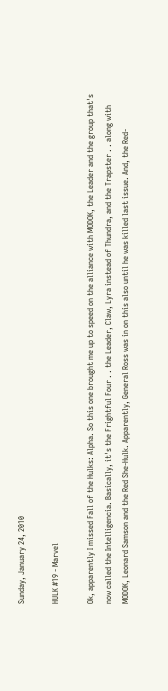Sunday, January 24, 2010

HULK #19 - Marvel

Ok, apparently I missed Fall of the Hulks: Alpha. So this one brought me up to speed on the alliance with MODOK, the Leader and the group that's now called the Intelligencia. Basically, it's the Frightful Four . . the Leader, Claw, Lyra instead of Thundra, and the Trapster . . along with MODOK, Leonard Samson and the Red She-Hulk. Apparently, General Ross was in on this also until he was killed last issue. And, the Red-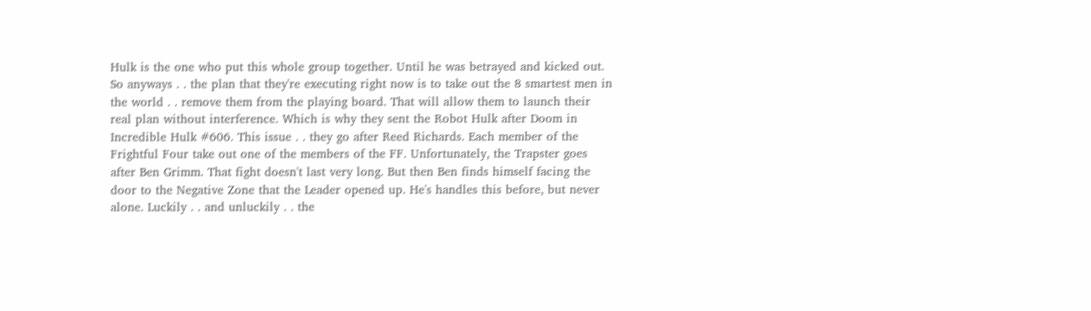Hulk is the one who put this whole group together. Until he was betrayed and kicked out. So anyways . . the plan that they're executing right now is to take out the 8 smartest men in the world . . remove them from the playing board. That will allow them to launch their real plan without interference. Which is why they sent the Robot Hulk after Doom in Incredible Hulk #606. This issue . . they go after Reed Richards. Each member of the Frightful Four take out one of the members of the FF. Unfortunately, the Trapster goes after Ben Grimm. That fight doesn't last very long. But then Ben finds himself facing the door to the Negative Zone that the Leader opened up. He's handles this before, but never alone. Luckily . . and unluckily . . the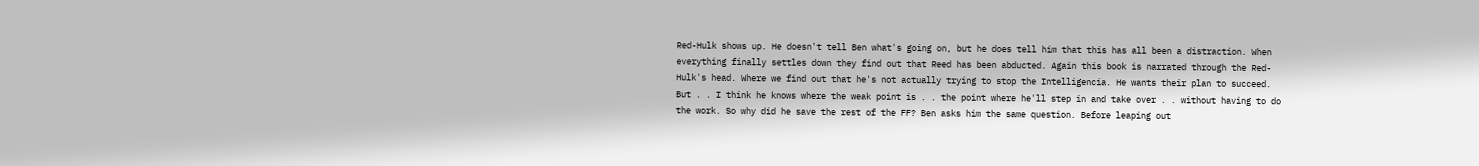Red-Hulk shows up. He doesn't tell Ben what's going on, but he does tell him that this has all been a distraction. When everything finally settles down they find out that Reed has been abducted. Again this book is narrated through the Red-Hulk's head. Where we find out that he's not actually trying to stop the Intelligencia. He wants their plan to succeed. But . . I think he knows where the weak point is . . the point where he'll step in and take over . . without having to do the work. So why did he save the rest of the FF? Ben asks him the same question. Before leaping out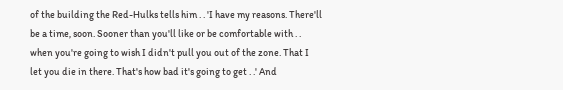of the building the Red-Hulks tells him . . 'I have my reasons. There'll be a time, soon. Sooner than you'll like or be comfortable with . . when you're going to wish I didn't pull you out of the zone. That I let you die in there. That's how bad it's going to get . .' And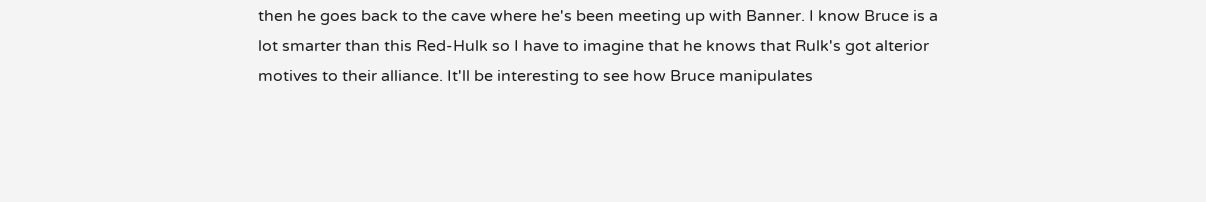then he goes back to the cave where he's been meeting up with Banner. I know Bruce is a lot smarter than this Red-Hulk so I have to imagine that he knows that Rulk's got alterior motives to their alliance. It'll be interesting to see how Bruce manipulates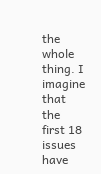the whole thing. I imagine that the first 18 issues have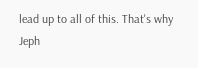lead up to all of this. That's why Jeph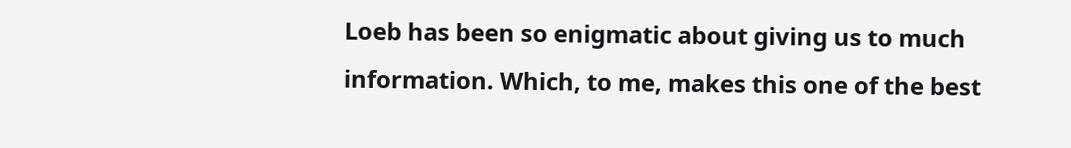Loeb has been so enigmatic about giving us to much information. Which, to me, makes this one of the best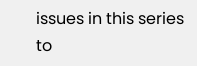issues in this series to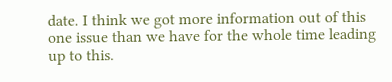date. I think we got more information out of this one issue than we have for the whole time leading up to this.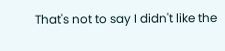That's not to say I didn't like the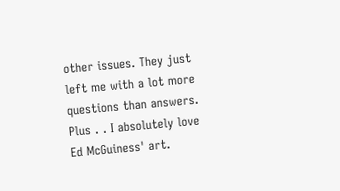other issues. They just left me with a lot more questions than answers. Plus . . I absolutely love Ed McGuiness' art.